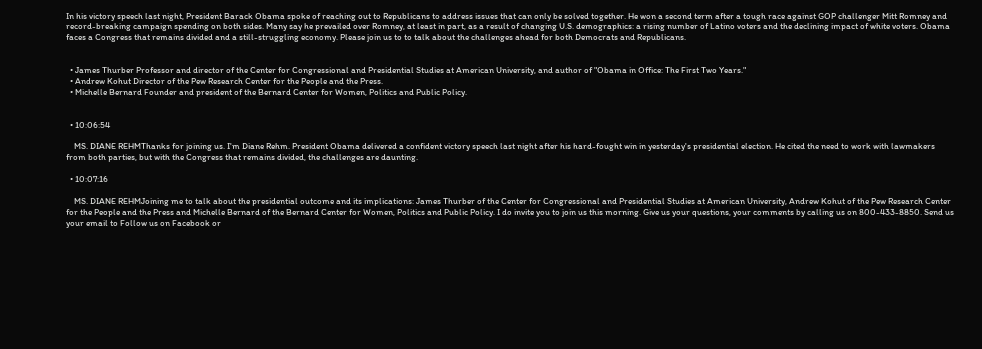In his victory speech last night, President Barack Obama spoke of reaching out to Republicans to address issues that can only be solved together. He won a second term after a tough race against GOP challenger Mitt Romney and record-breaking campaign spending on both sides. Many say he prevailed over Romney, at least in part, as a result of changing U.S. demographics: a rising number of Latino voters and the declining impact of white voters. Obama faces a Congress that remains divided and a still-struggling economy. Please join us to to talk about the challenges ahead for both Democrats and Republicans.


  • James Thurber Professor and director of the Center for Congressional and Presidential Studies at American University, and author of "Obama in Office: The First Two Years."
  • Andrew Kohut Director of the Pew Research Center for the People and the Press.
  • Michelle Bernard Founder and president of the Bernard Center for Women, Politics and Public Policy.


  • 10:06:54

    MS. DIANE REHMThanks for joining us. I'm Diane Rehm. President Obama delivered a confident victory speech last night after his hard-fought win in yesterday's presidential election. He cited the need to work with lawmakers from both parties, but with the Congress that remains divided, the challenges are daunting.

  • 10:07:16

    MS. DIANE REHMJoining me to talk about the presidential outcome and its implications: James Thurber of the Center for Congressional and Presidential Studies at American University, Andrew Kohut of the Pew Research Center for the People and the Press and Michelle Bernard of the Bernard Center for Women, Politics and Public Policy. I do invite you to join us this morning. Give us your questions, your comments by calling us on 800-433-8850. Send us your email to Follow us on Facebook or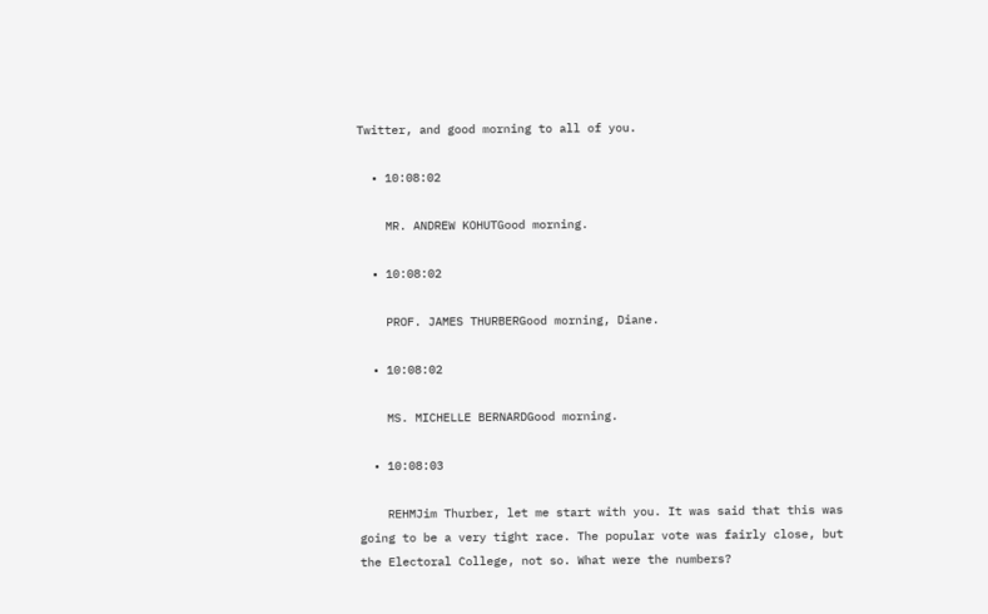Twitter, and good morning to all of you.

  • 10:08:02

    MR. ANDREW KOHUTGood morning.

  • 10:08:02

    PROF. JAMES THURBERGood morning, Diane.

  • 10:08:02

    MS. MICHELLE BERNARDGood morning.

  • 10:08:03

    REHMJim Thurber, let me start with you. It was said that this was going to be a very tight race. The popular vote was fairly close, but the Electoral College, not so. What were the numbers?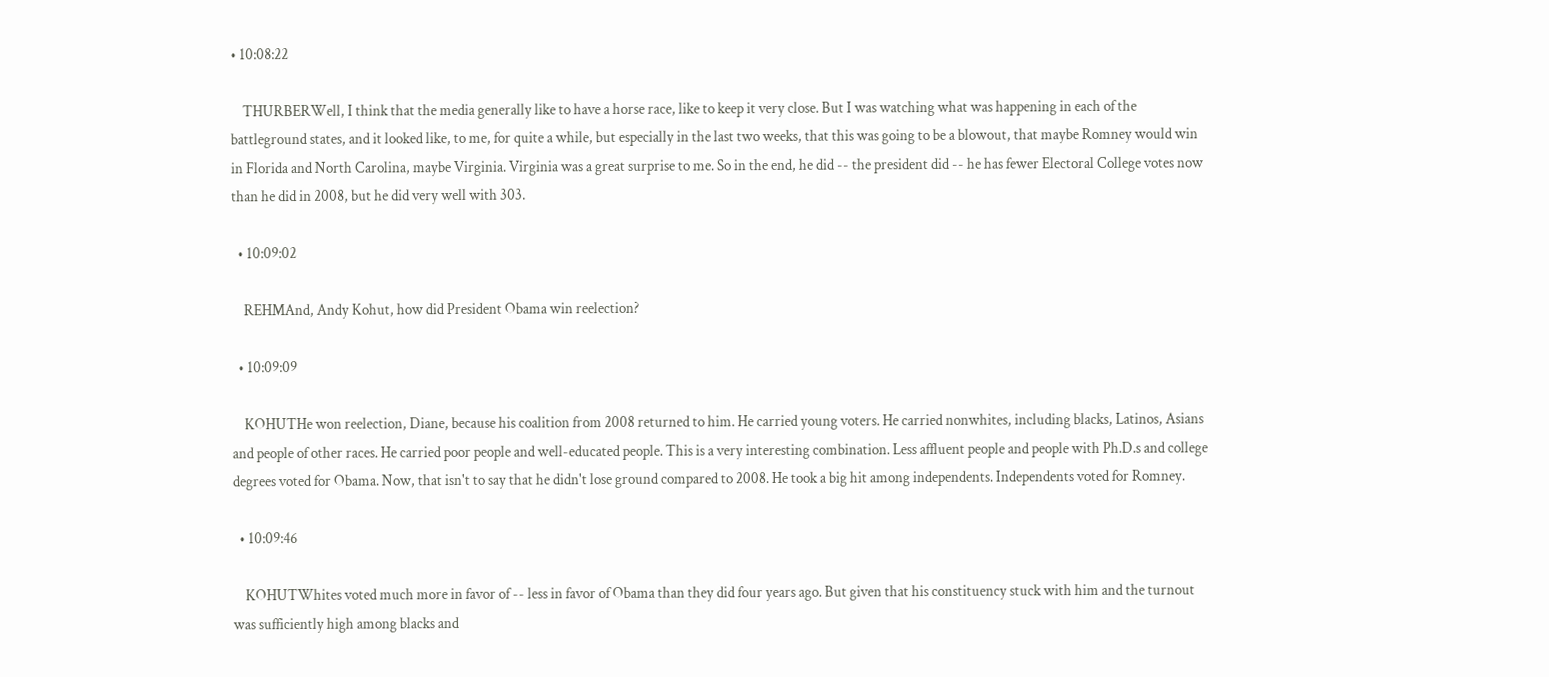• 10:08:22

    THURBERWell, I think that the media generally like to have a horse race, like to keep it very close. But I was watching what was happening in each of the battleground states, and it looked like, to me, for quite a while, but especially in the last two weeks, that this was going to be a blowout, that maybe Romney would win in Florida and North Carolina, maybe Virginia. Virginia was a great surprise to me. So in the end, he did -- the president did -- he has fewer Electoral College votes now than he did in 2008, but he did very well with 303.

  • 10:09:02

    REHMAnd, Andy Kohut, how did President Obama win reelection?

  • 10:09:09

    KOHUTHe won reelection, Diane, because his coalition from 2008 returned to him. He carried young voters. He carried nonwhites, including blacks, Latinos, Asians and people of other races. He carried poor people and well-educated people. This is a very interesting combination. Less affluent people and people with Ph.D.s and college degrees voted for Obama. Now, that isn't to say that he didn't lose ground compared to 2008. He took a big hit among independents. Independents voted for Romney.

  • 10:09:46

    KOHUTWhites voted much more in favor of -- less in favor of Obama than they did four years ago. But given that his constituency stuck with him and the turnout was sufficiently high among blacks and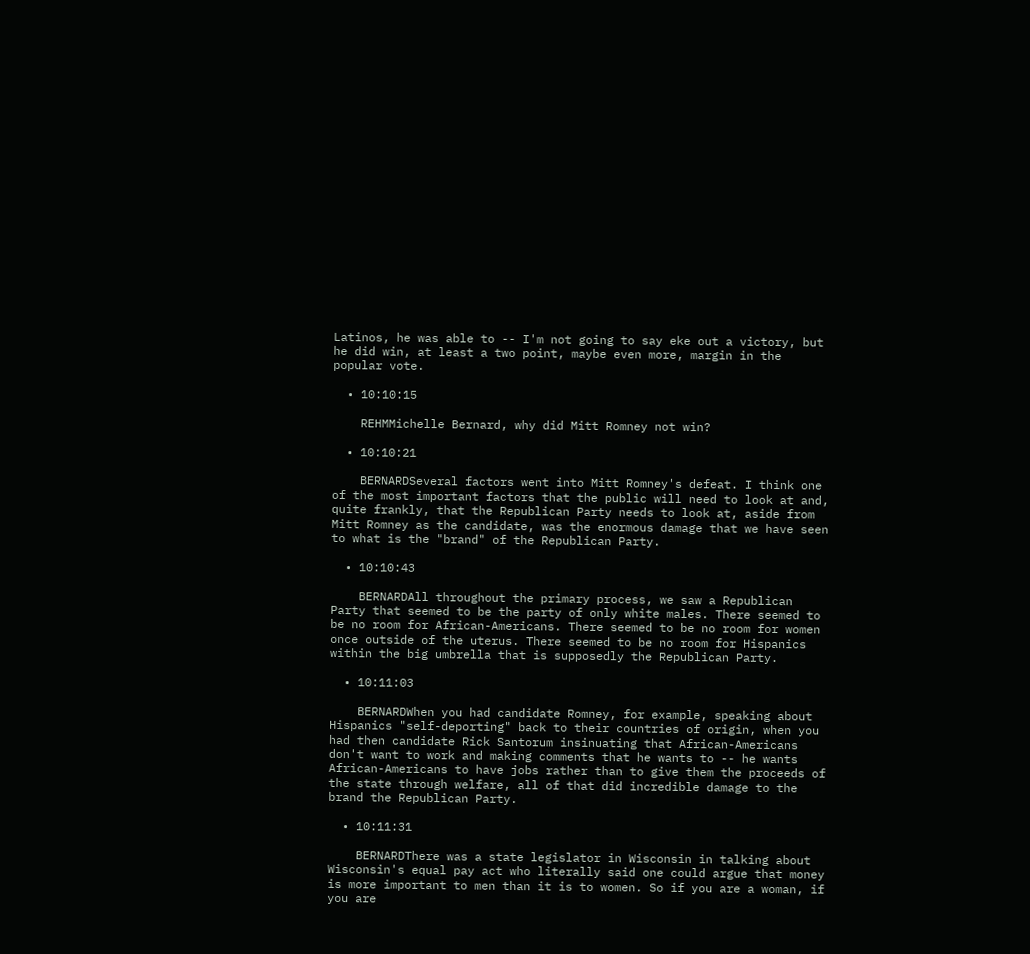Latinos, he was able to -- I'm not going to say eke out a victory, but he did win, at least a two point, maybe even more, margin in the popular vote.

  • 10:10:15

    REHMMichelle Bernard, why did Mitt Romney not win?

  • 10:10:21

    BERNARDSeveral factors went into Mitt Romney's defeat. I think one of the most important factors that the public will need to look at and, quite frankly, that the Republican Party needs to look at, aside from Mitt Romney as the candidate, was the enormous damage that we have seen to what is the "brand" of the Republican Party.

  • 10:10:43

    BERNARDAll throughout the primary process, we saw a Republican Party that seemed to be the party of only white males. There seemed to be no room for African-Americans. There seemed to be no room for women once outside of the uterus. There seemed to be no room for Hispanics within the big umbrella that is supposedly the Republican Party.

  • 10:11:03

    BERNARDWhen you had candidate Romney, for example, speaking about Hispanics "self-deporting" back to their countries of origin, when you had then candidate Rick Santorum insinuating that African-Americans don't want to work and making comments that he wants to -- he wants African-Americans to have jobs rather than to give them the proceeds of the state through welfare, all of that did incredible damage to the brand the Republican Party.

  • 10:11:31

    BERNARDThere was a state legislator in Wisconsin in talking about Wisconsin's equal pay act who literally said one could argue that money is more important to men than it is to women. So if you are a woman, if you are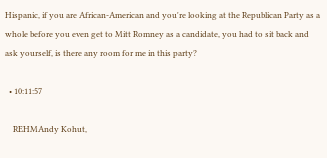Hispanic, if you are African-American and you're looking at the Republican Party as a whole before you even get to Mitt Romney as a candidate, you had to sit back and ask yourself, is there any room for me in this party?

  • 10:11:57

    REHMAndy Kohut,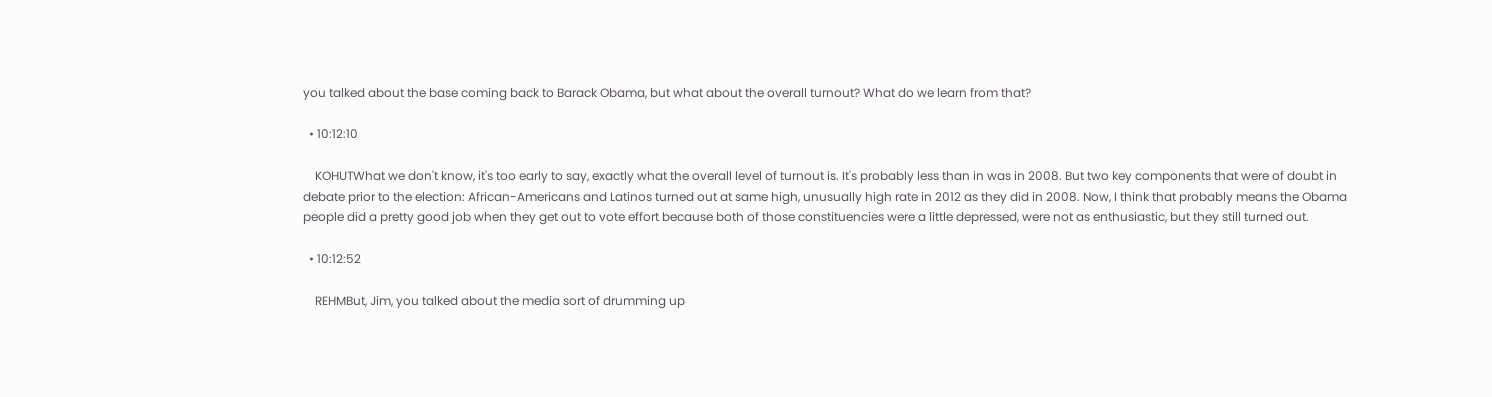you talked about the base coming back to Barack Obama, but what about the overall turnout? What do we learn from that?

  • 10:12:10

    KOHUTWhat we don't know, it's too early to say, exactly what the overall level of turnout is. It's probably less than in was in 2008. But two key components that were of doubt in debate prior to the election: African-Americans and Latinos turned out at same high, unusually high rate in 2012 as they did in 2008. Now, I think that probably means the Obama people did a pretty good job when they get out to vote effort because both of those constituencies were a little depressed, were not as enthusiastic, but they still turned out.

  • 10:12:52

    REHMBut, Jim, you talked about the media sort of drumming up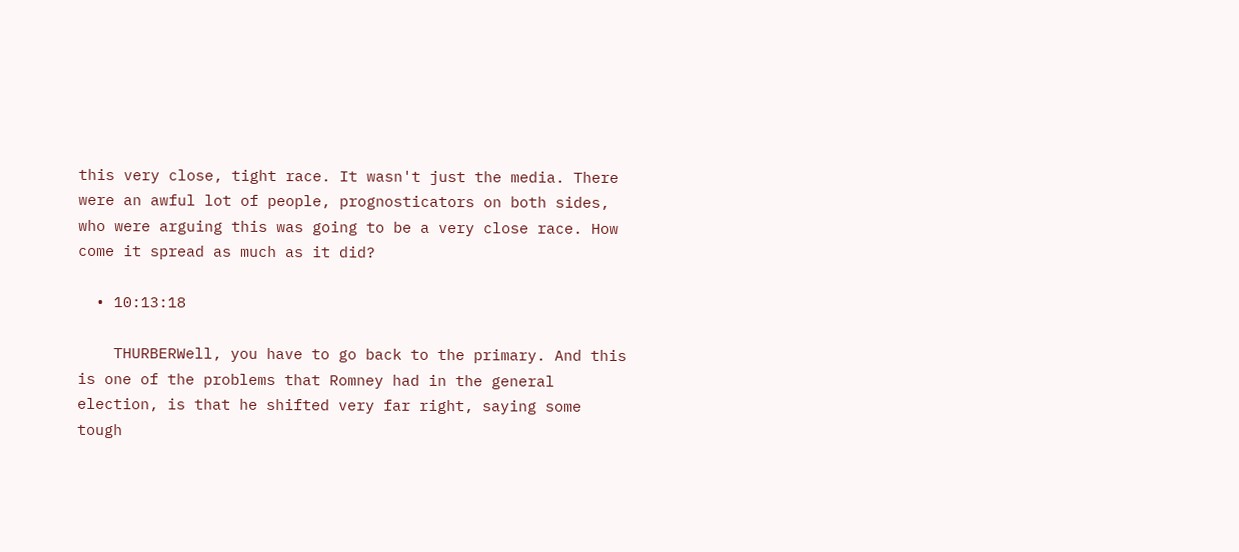this very close, tight race. It wasn't just the media. There were an awful lot of people, prognosticators on both sides, who were arguing this was going to be a very close race. How come it spread as much as it did?

  • 10:13:18

    THURBERWell, you have to go back to the primary. And this is one of the problems that Romney had in the general election, is that he shifted very far right, saying some tough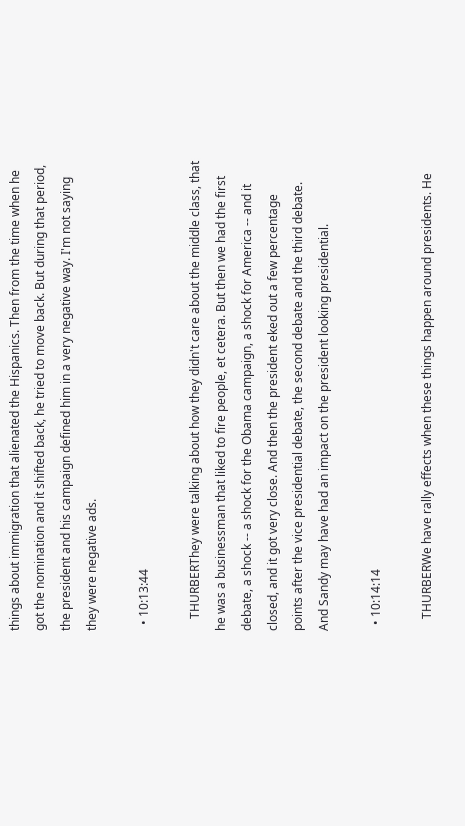things about immigration that alienated the Hispanics. Then from the time when he got the nomination and it shifted back, he tried to move back. But during that period, the president and his campaign defined him in a very negative way. I'm not saying they were negative ads.

  • 10:13:44

    THURBERThey were talking about how they didn't care about the middle class, that he was a businessman that liked to fire people, et cetera. But then we had the first debate, a shock -- a shock for the Obama campaign, a shock for America -- and it closed, and it got very close. And then the president eked out a few percentage points after the vice presidential debate, the second debate and the third debate. And Sandy may have had an impact on the president looking presidential.

  • 10:14:14

    THURBERWe have rally effects when these things happen around presidents. He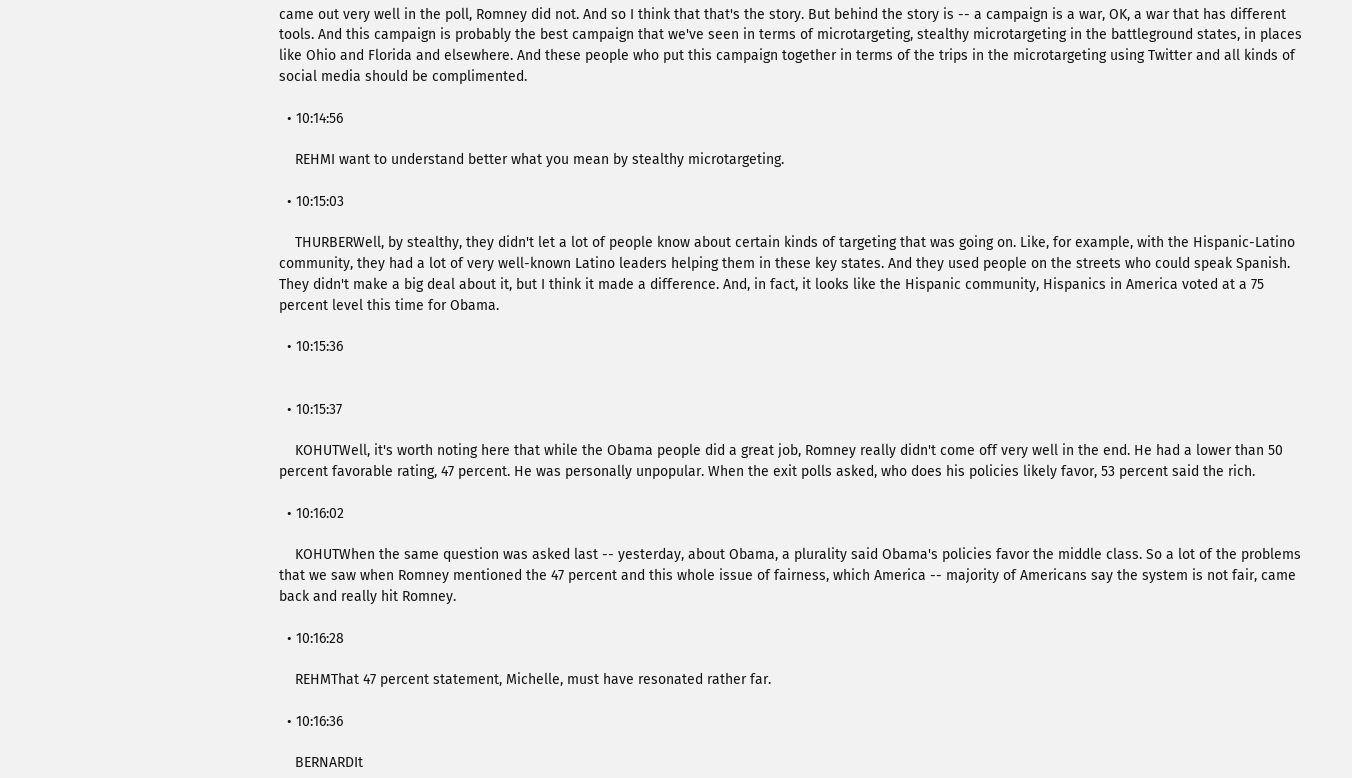came out very well in the poll, Romney did not. And so I think that that's the story. But behind the story is -- a campaign is a war, OK, a war that has different tools. And this campaign is probably the best campaign that we've seen in terms of microtargeting, stealthy microtargeting in the battleground states, in places like Ohio and Florida and elsewhere. And these people who put this campaign together in terms of the trips in the microtargeting using Twitter and all kinds of social media should be complimented.

  • 10:14:56

    REHMI want to understand better what you mean by stealthy microtargeting.

  • 10:15:03

    THURBERWell, by stealthy, they didn't let a lot of people know about certain kinds of targeting that was going on. Like, for example, with the Hispanic-Latino community, they had a lot of very well-known Latino leaders helping them in these key states. And they used people on the streets who could speak Spanish. They didn't make a big deal about it, but I think it made a difference. And, in fact, it looks like the Hispanic community, Hispanics in America voted at a 75 percent level this time for Obama.

  • 10:15:36


  • 10:15:37

    KOHUTWell, it's worth noting here that while the Obama people did a great job, Romney really didn't come off very well in the end. He had a lower than 50 percent favorable rating, 47 percent. He was personally unpopular. When the exit polls asked, who does his policies likely favor, 53 percent said the rich.

  • 10:16:02

    KOHUTWhen the same question was asked last -- yesterday, about Obama, a plurality said Obama's policies favor the middle class. So a lot of the problems that we saw when Romney mentioned the 47 percent and this whole issue of fairness, which America -- majority of Americans say the system is not fair, came back and really hit Romney.

  • 10:16:28

    REHMThat 47 percent statement, Michelle, must have resonated rather far.

  • 10:16:36

    BERNARDIt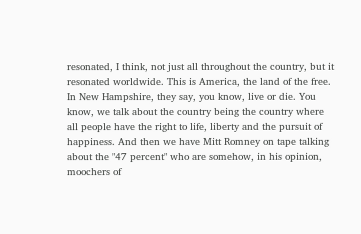resonated, I think, not just all throughout the country, but it resonated worldwide. This is America, the land of the free. In New Hampshire, they say, you know, live or die. You know, we talk about the country being the country where all people have the right to life, liberty and the pursuit of happiness. And then we have Mitt Romney on tape talking about the "47 percent" who are somehow, in his opinion, moochers of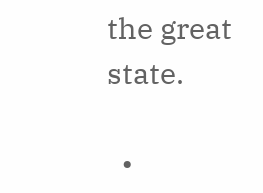the great state.

  •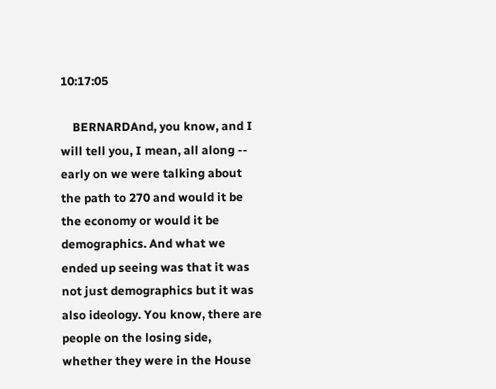10:17:05

    BERNARDAnd, you know, and I will tell you, I mean, all along -- early on we were talking about the path to 270 and would it be the economy or would it be demographics. And what we ended up seeing was that it was not just demographics but it was also ideology. You know, there are people on the losing side, whether they were in the House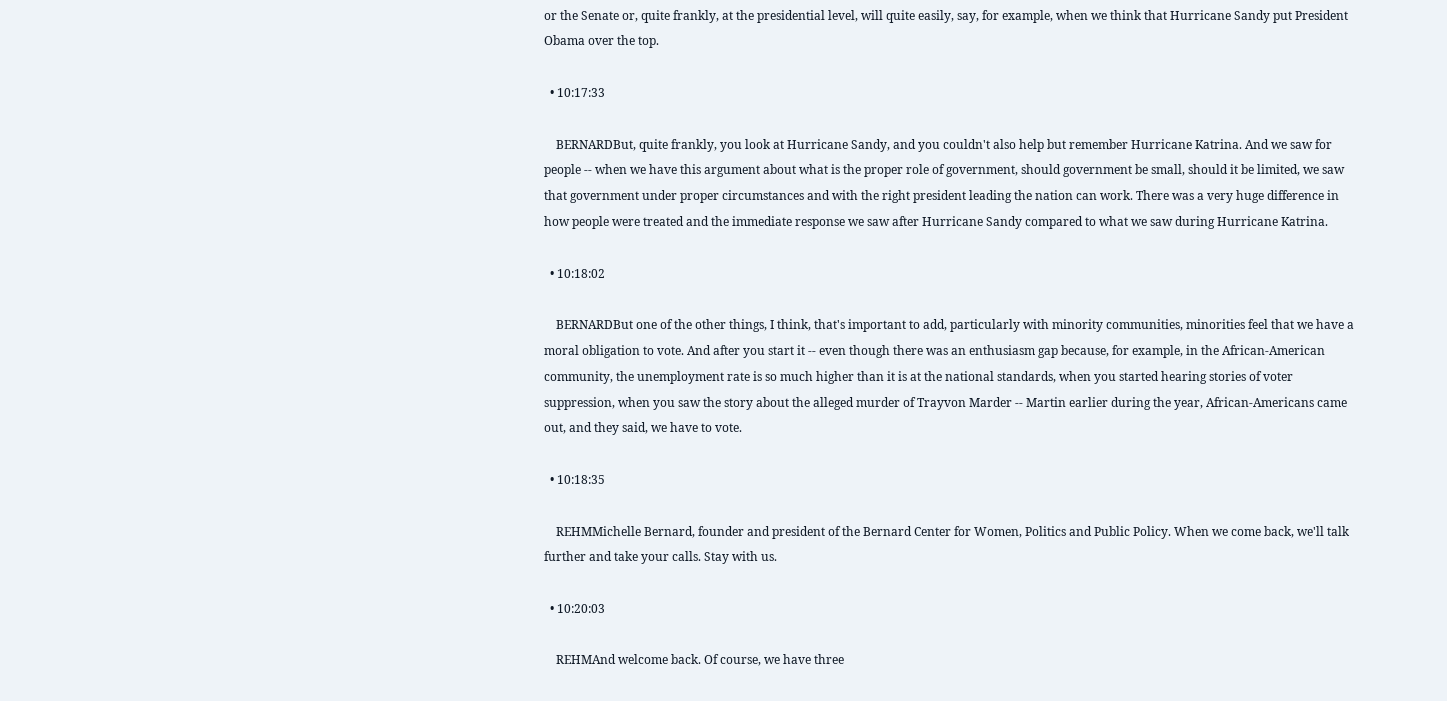or the Senate or, quite frankly, at the presidential level, will quite easily, say, for example, when we think that Hurricane Sandy put President Obama over the top.

  • 10:17:33

    BERNARDBut, quite frankly, you look at Hurricane Sandy, and you couldn't also help but remember Hurricane Katrina. And we saw for people -- when we have this argument about what is the proper role of government, should government be small, should it be limited, we saw that government under proper circumstances and with the right president leading the nation can work. There was a very huge difference in how people were treated and the immediate response we saw after Hurricane Sandy compared to what we saw during Hurricane Katrina.

  • 10:18:02

    BERNARDBut one of the other things, I think, that's important to add, particularly with minority communities, minorities feel that we have a moral obligation to vote. And after you start it -- even though there was an enthusiasm gap because, for example, in the African-American community, the unemployment rate is so much higher than it is at the national standards, when you started hearing stories of voter suppression, when you saw the story about the alleged murder of Trayvon Marder -- Martin earlier during the year, African-Americans came out, and they said, we have to vote.

  • 10:18:35

    REHMMichelle Bernard, founder and president of the Bernard Center for Women, Politics and Public Policy. When we come back, we'll talk further and take your calls. Stay with us.

  • 10:20:03

    REHMAnd welcome back. Of course, we have three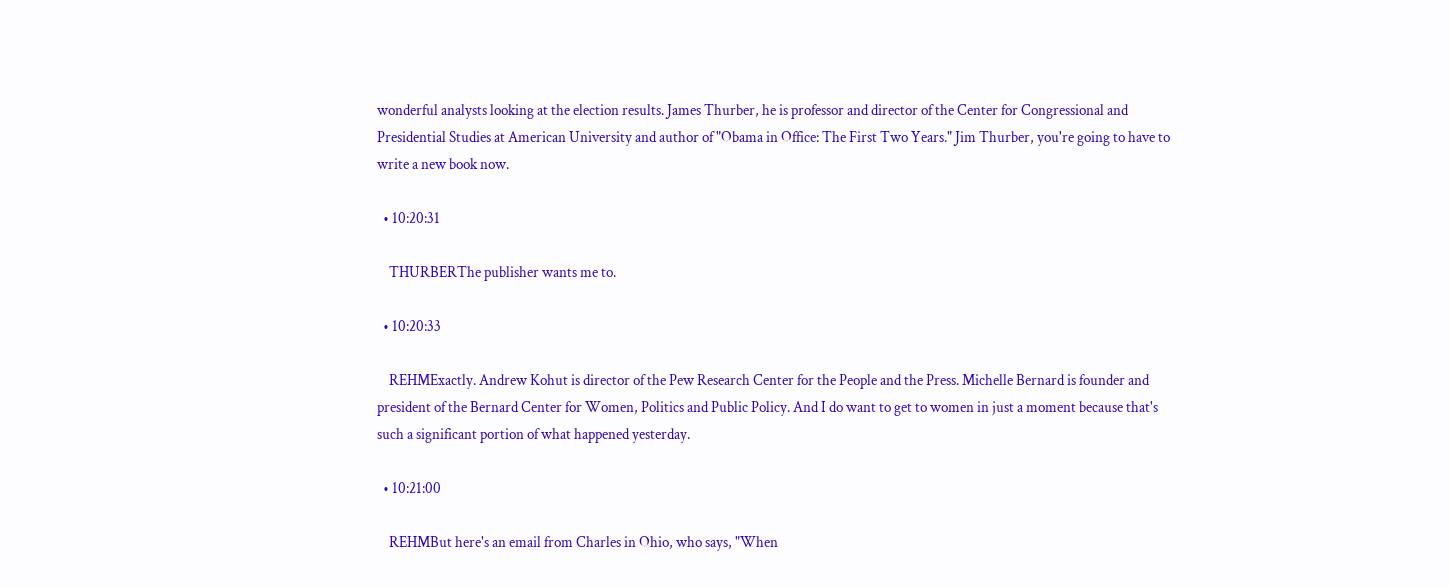wonderful analysts looking at the election results. James Thurber, he is professor and director of the Center for Congressional and Presidential Studies at American University and author of "Obama in Office: The First Two Years." Jim Thurber, you're going to have to write a new book now.

  • 10:20:31

    THURBERThe publisher wants me to.

  • 10:20:33

    REHMExactly. Andrew Kohut is director of the Pew Research Center for the People and the Press. Michelle Bernard is founder and president of the Bernard Center for Women, Politics and Public Policy. And I do want to get to women in just a moment because that's such a significant portion of what happened yesterday.

  • 10:21:00

    REHMBut here's an email from Charles in Ohio, who says, "When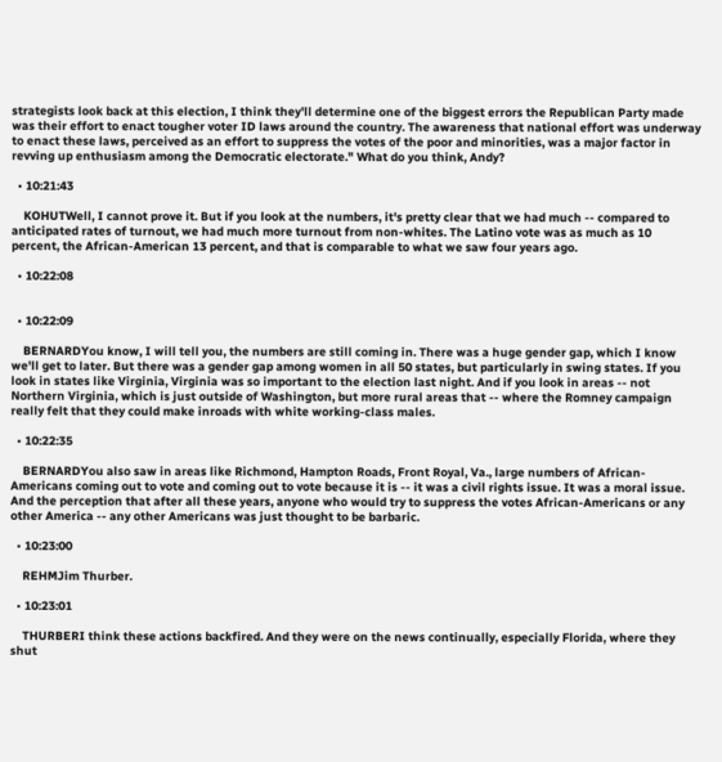strategists look back at this election, I think they'll determine one of the biggest errors the Republican Party made was their effort to enact tougher voter ID laws around the country. The awareness that national effort was underway to enact these laws, perceived as an effort to suppress the votes of the poor and minorities, was a major factor in revving up enthusiasm among the Democratic electorate." What do you think, Andy?

  • 10:21:43

    KOHUTWell, I cannot prove it. But if you look at the numbers, it's pretty clear that we had much -- compared to anticipated rates of turnout, we had much more turnout from non-whites. The Latino vote was as much as 10 percent, the African-American 13 percent, and that is comparable to what we saw four years ago.

  • 10:22:08


  • 10:22:09

    BERNARDYou know, I will tell you, the numbers are still coming in. There was a huge gender gap, which I know we'll get to later. But there was a gender gap among women in all 50 states, but particularly in swing states. If you look in states like Virginia, Virginia was so important to the election last night. And if you look in areas -- not Northern Virginia, which is just outside of Washington, but more rural areas that -- where the Romney campaign really felt that they could make inroads with white working-class males.

  • 10:22:35

    BERNARDYou also saw in areas like Richmond, Hampton Roads, Front Royal, Va., large numbers of African-Americans coming out to vote and coming out to vote because it is -- it was a civil rights issue. It was a moral issue. And the perception that after all these years, anyone who would try to suppress the votes African-Americans or any other America -- any other Americans was just thought to be barbaric.

  • 10:23:00

    REHMJim Thurber.

  • 10:23:01

    THURBERI think these actions backfired. And they were on the news continually, especially Florida, where they shut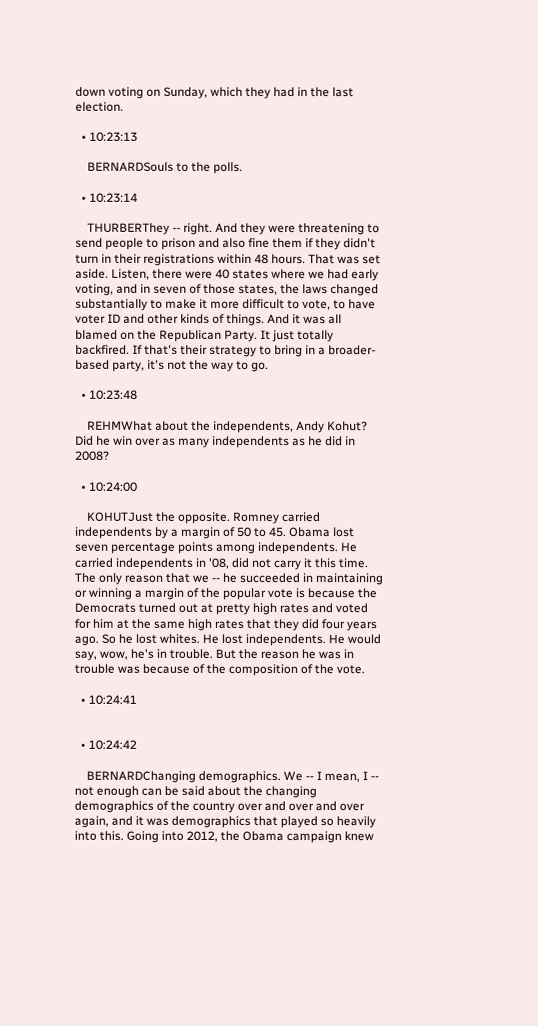down voting on Sunday, which they had in the last election.

  • 10:23:13

    BERNARDSouls to the polls.

  • 10:23:14

    THURBERThey -- right. And they were threatening to send people to prison and also fine them if they didn't turn in their registrations within 48 hours. That was set aside. Listen, there were 40 states where we had early voting, and in seven of those states, the laws changed substantially to make it more difficult to vote, to have voter ID and other kinds of things. And it was all blamed on the Republican Party. It just totally backfired. If that's their strategy to bring in a broader-based party, it's not the way to go.

  • 10:23:48

    REHMWhat about the independents, Andy Kohut? Did he win over as many independents as he did in 2008?

  • 10:24:00

    KOHUTJust the opposite. Romney carried independents by a margin of 50 to 45. Obama lost seven percentage points among independents. He carried independents in '08, did not carry it this time. The only reason that we -- he succeeded in maintaining or winning a margin of the popular vote is because the Democrats turned out at pretty high rates and voted for him at the same high rates that they did four years ago. So he lost whites. He lost independents. He would say, wow, he's in trouble. But the reason he was in trouble was because of the composition of the vote.

  • 10:24:41


  • 10:24:42

    BERNARDChanging demographics. We -- I mean, I -- not enough can be said about the changing demographics of the country over and over and over again, and it was demographics that played so heavily into this. Going into 2012, the Obama campaign knew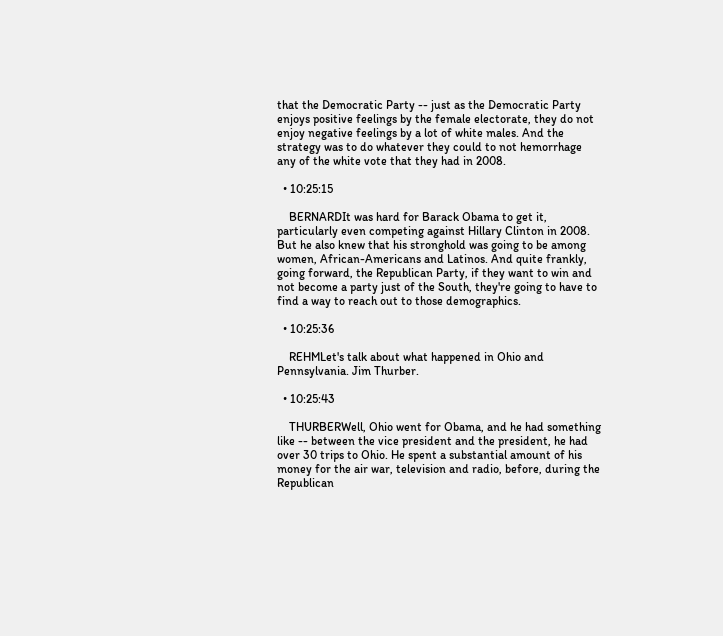that the Democratic Party -- just as the Democratic Party enjoys positive feelings by the female electorate, they do not enjoy negative feelings by a lot of white males. And the strategy was to do whatever they could to not hemorrhage any of the white vote that they had in 2008.

  • 10:25:15

    BERNARDIt was hard for Barack Obama to get it, particularly even competing against Hillary Clinton in 2008. But he also knew that his stronghold was going to be among women, African-Americans and Latinos. And quite frankly, going forward, the Republican Party, if they want to win and not become a party just of the South, they're going to have to find a way to reach out to those demographics.

  • 10:25:36

    REHMLet's talk about what happened in Ohio and Pennsylvania. Jim Thurber.

  • 10:25:43

    THURBERWell, Ohio went for Obama, and he had something like -- between the vice president and the president, he had over 30 trips to Ohio. He spent a substantial amount of his money for the air war, television and radio, before, during the Republican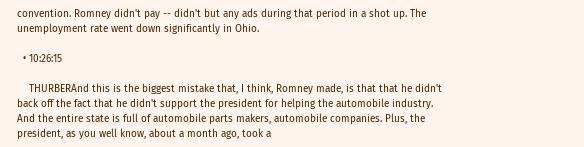convention. Romney didn't pay -- didn't but any ads during that period in a shot up. The unemployment rate went down significantly in Ohio.

  • 10:26:15

    THURBERAnd this is the biggest mistake that, I think, Romney made, is that that he didn't back off the fact that he didn't support the president for helping the automobile industry. And the entire state is full of automobile parts makers, automobile companies. Plus, the president, as you well know, about a month ago, took a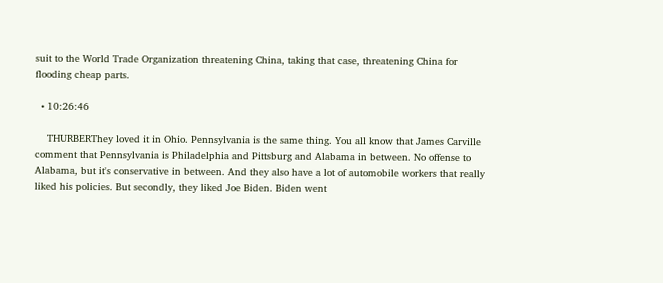suit to the World Trade Organization threatening China, taking that case, threatening China for flooding cheap parts.

  • 10:26:46

    THURBERThey loved it in Ohio. Pennsylvania is the same thing. You all know that James Carville comment that Pennsylvania is Philadelphia and Pittsburg and Alabama in between. No offense to Alabama, but it's conservative in between. And they also have a lot of automobile workers that really liked his policies. But secondly, they liked Joe Biden. Biden went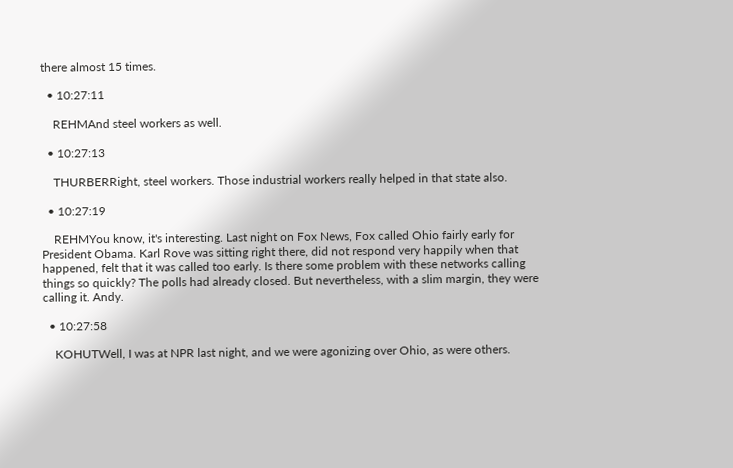there almost 15 times.

  • 10:27:11

    REHMAnd steel workers as well.

  • 10:27:13

    THURBERRight, steel workers. Those industrial workers really helped in that state also.

  • 10:27:19

    REHMYou know, it's interesting. Last night on Fox News, Fox called Ohio fairly early for President Obama. Karl Rove was sitting right there, did not respond very happily when that happened, felt that it was called too early. Is there some problem with these networks calling things so quickly? The polls had already closed. But nevertheless, with a slim margin, they were calling it. Andy.

  • 10:27:58

    KOHUTWell, I was at NPR last night, and we were agonizing over Ohio, as were others.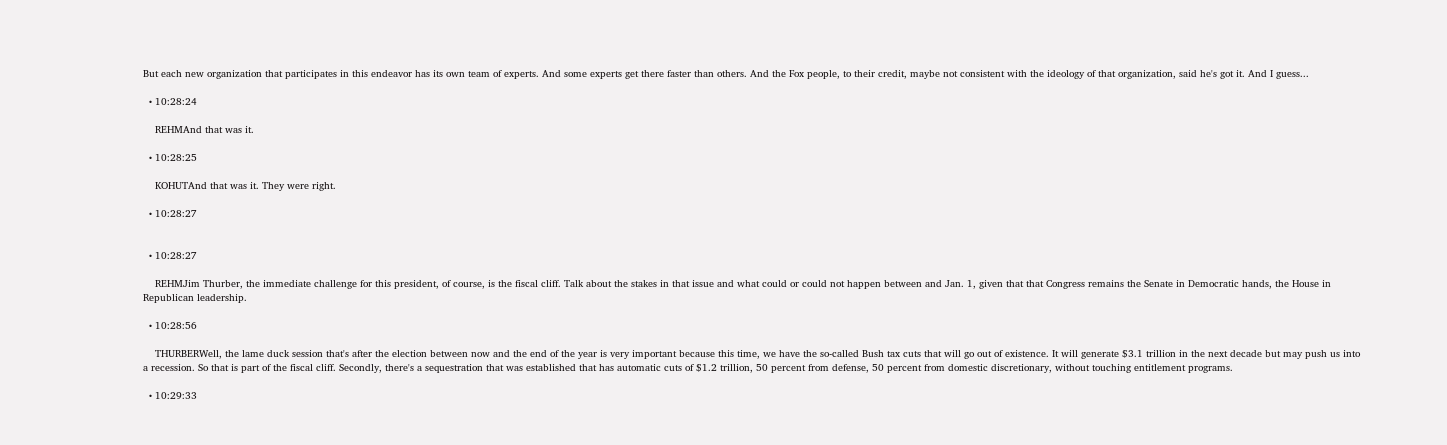But each new organization that participates in this endeavor has its own team of experts. And some experts get there faster than others. And the Fox people, to their credit, maybe not consistent with the ideology of that organization, said he's got it. And I guess...

  • 10:28:24

    REHMAnd that was it.

  • 10:28:25

    KOHUTAnd that was it. They were right.

  • 10:28:27


  • 10:28:27

    REHMJim Thurber, the immediate challenge for this president, of course, is the fiscal cliff. Talk about the stakes in that issue and what could or could not happen between and Jan. 1, given that that Congress remains the Senate in Democratic hands, the House in Republican leadership.

  • 10:28:56

    THURBERWell, the lame duck session that's after the election between now and the end of the year is very important because this time, we have the so-called Bush tax cuts that will go out of existence. It will generate $3.1 trillion in the next decade but may push us into a recession. So that is part of the fiscal cliff. Secondly, there's a sequestration that was established that has automatic cuts of $1.2 trillion, 50 percent from defense, 50 percent from domestic discretionary, without touching entitlement programs.

  • 10:29:33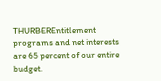THURBEREntitlement programs and net interests are 65 percent of our entire budget.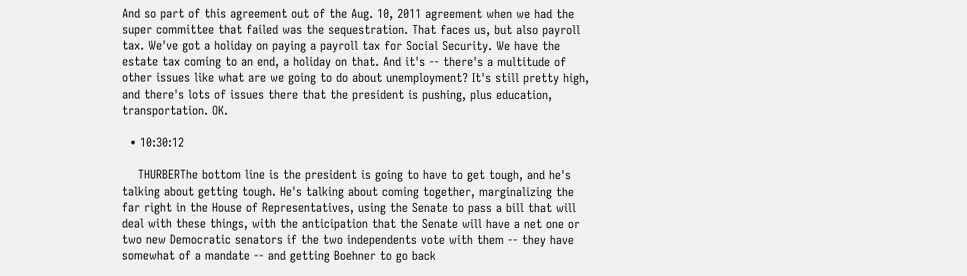And so part of this agreement out of the Aug. 10, 2011 agreement when we had the super committee that failed was the sequestration. That faces us, but also payroll tax. We've got a holiday on paying a payroll tax for Social Security. We have the estate tax coming to an end, a holiday on that. And it's -- there's a multitude of other issues like what are we going to do about unemployment? It's still pretty high, and there's lots of issues there that the president is pushing, plus education, transportation. OK.

  • 10:30:12

    THURBERThe bottom line is the president is going to have to get tough, and he's talking about getting tough. He's talking about coming together, marginalizing the far right in the House of Representatives, using the Senate to pass a bill that will deal with these things, with the anticipation that the Senate will have a net one or two new Democratic senators if the two independents vote with them -- they have somewhat of a mandate -- and getting Boehner to go back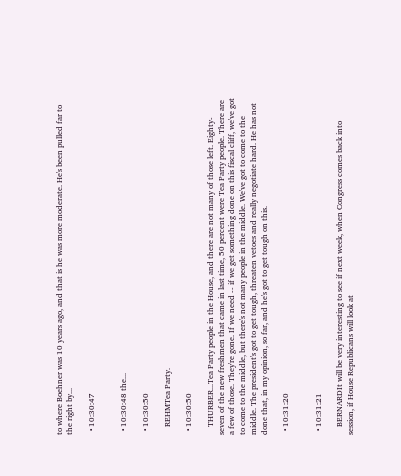to where Boehner was 10 years ago, and that is he was more moderate. He's been pulled far to the right by...

  • 10:30:47


  • 10:30:48 the...

  • 10:30:50

    REHMTea Party.

  • 10:30:50

    THURBER...Tea Party people in the House, and there are not many of those left. Eighty-seven of the new freshmen that came in last time, 50 percent were Tea Party people. There are a few of those. They're gone. If we need -- if we get something done on this fiscal cliff, we've got to come to the middle, but there's not many people in the middle. We've got to come to the middle. The president's got to get tough, threaten vetoes and really negotiate hard. He has not done that, in my opinion, so far, and he's got to get tough on this.

  • 10:31:20


  • 10:31:21

    BERNARDIt will be very interesting to see if next week, when Congress comes back into session, if House Republicans will look at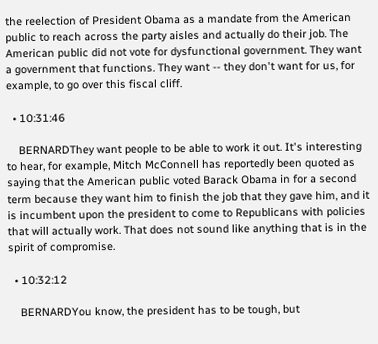the reelection of President Obama as a mandate from the American public to reach across the party aisles and actually do their job. The American public did not vote for dysfunctional government. They want a government that functions. They want -- they don't want for us, for example, to go over this fiscal cliff.

  • 10:31:46

    BERNARDThey want people to be able to work it out. It's interesting to hear, for example, Mitch McConnell has reportedly been quoted as saying that the American public voted Barack Obama in for a second term because they want him to finish the job that they gave him, and it is incumbent upon the president to come to Republicans with policies that will actually work. That does not sound like anything that is in the spirit of compromise.

  • 10:32:12

    BERNARDYou know, the president has to be tough, but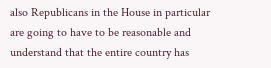also Republicans in the House in particular are going to have to be reasonable and understand that the entire country has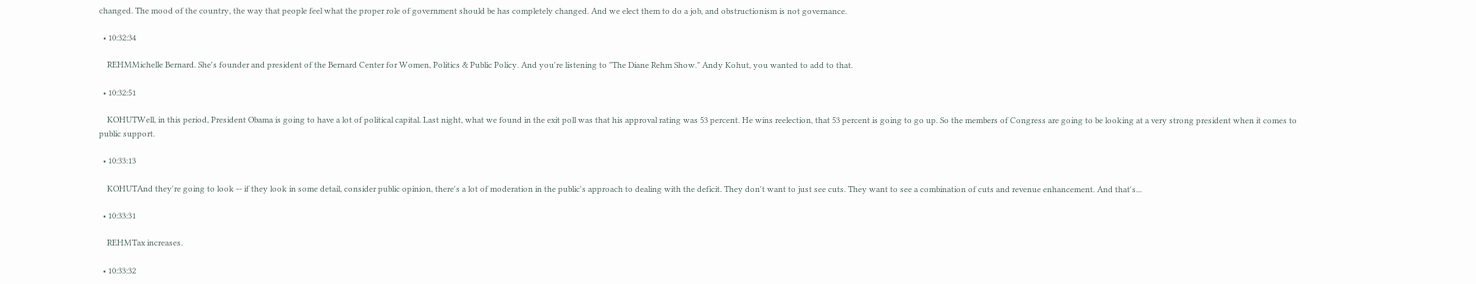changed. The mood of the country, the way that people feel what the proper role of government should be has completely changed. And we elect them to do a job, and obstructionism is not governance.

  • 10:32:34

    REHMMichelle Bernard. She's founder and president of the Bernard Center for Women, Politics & Public Policy. And you're listening to "The Diane Rehm Show." Andy Kohut, you wanted to add to that.

  • 10:32:51

    KOHUTWell, in this period, President Obama is going to have a lot of political capital. Last night, what we found in the exit poll was that his approval rating was 53 percent. He wins reelection, that 53 percent is going to go up. So the members of Congress are going to be looking at a very strong president when it comes to public support.

  • 10:33:13

    KOHUTAnd they're going to look -- if they look in some detail, consider public opinion, there's a lot of moderation in the public's approach to dealing with the deficit. They don't want to just see cuts. They want to see a combination of cuts and revenue enhancement. And that's...

  • 10:33:31

    REHMTax increases.

  • 10:33:32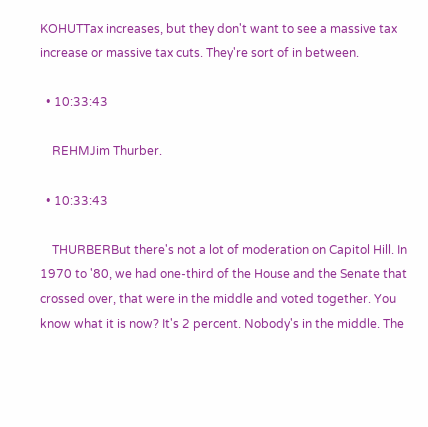KOHUTTax increases, but they don't want to see a massive tax increase or massive tax cuts. They're sort of in between.

  • 10:33:43

    REHMJim Thurber.

  • 10:33:43

    THURBERBut there's not a lot of moderation on Capitol Hill. In 1970 to '80, we had one-third of the House and the Senate that crossed over, that were in the middle and voted together. You know what it is now? It's 2 percent. Nobody's in the middle. The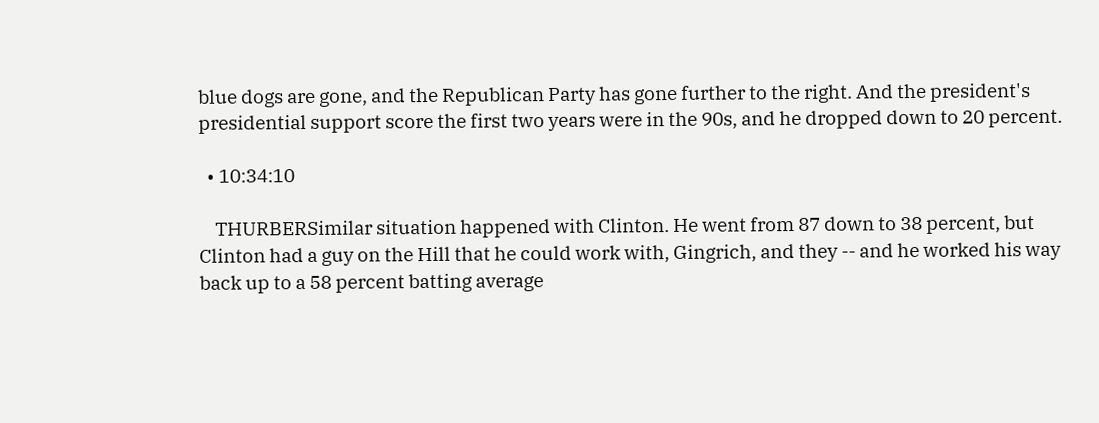blue dogs are gone, and the Republican Party has gone further to the right. And the president's presidential support score the first two years were in the 90s, and he dropped down to 20 percent.

  • 10:34:10

    THURBERSimilar situation happened with Clinton. He went from 87 down to 38 percent, but Clinton had a guy on the Hill that he could work with, Gingrich, and they -- and he worked his way back up to a 58 percent batting average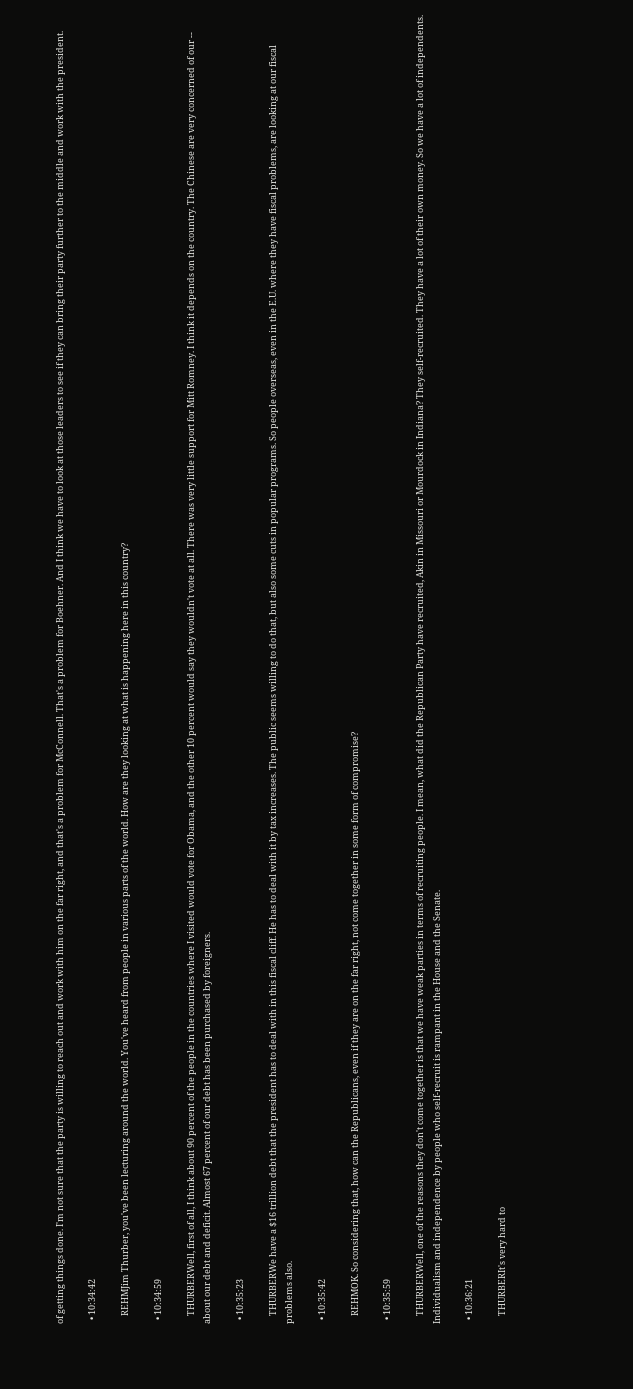of getting things done. I'm not sure that the party is willing to reach out and work with him on the far right, and that's a problem for McConnell. That's a problem for Boehner. And I think we have to look at those leaders to see if they can bring their party further to the middle and work with the president.

  • 10:34:42

    REHMJim Thurber, you've been lecturing around the world. You've heard from people in various parts of the world. How are they looking at what is happening here in this country?

  • 10:34:59

    THURBERWell, first of all, I think about 90 percent of the people in the countries where I visited would vote for Obama, and the other 10 percent would say they wouldn't vote at all. There was very little support for Mitt Romney. I think it depends on the country. The Chinese are very concerned of our -- about our debt and deficit. Almost 67 percent of our debt has been purchased by foreigners.

  • 10:35:23

    THURBERWe have a $16 trillion debt that the president has to deal with in this fiscal cliff. He has to deal with it by tax increases. The public seems willing to do that, but also some cuts in popular programs. So people overseas, even in the E.U. where they have fiscal problems, are looking at our fiscal problems also.

  • 10:35:42

    REHMOK. So considering that, how can the Republicans, even if they are on the far right, not come together in some form of compromise?

  • 10:35:59

    THURBERWell, one of the reasons they don't come together is that we have weak parties in terms of recruiting people. I mean, what did the Republican Party have recruited, Akin in Missouri or Mourdock in Indiana? They self-recruited. They have a lot of their own money. So we have a lot of independents. Individualism and independence by people who self-recruit is rampant in the House and the Senate.

  • 10:36:21

    THURBERIt's very hard to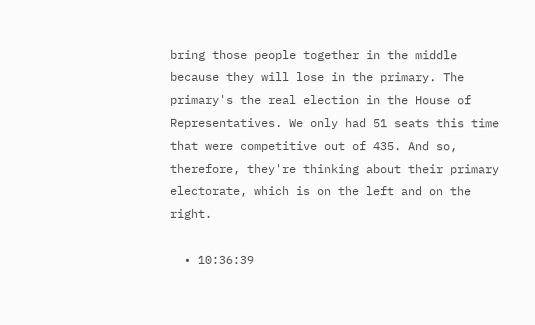bring those people together in the middle because they will lose in the primary. The primary's the real election in the House of Representatives. We only had 51 seats this time that were competitive out of 435. And so, therefore, they're thinking about their primary electorate, which is on the left and on the right.

  • 10:36:39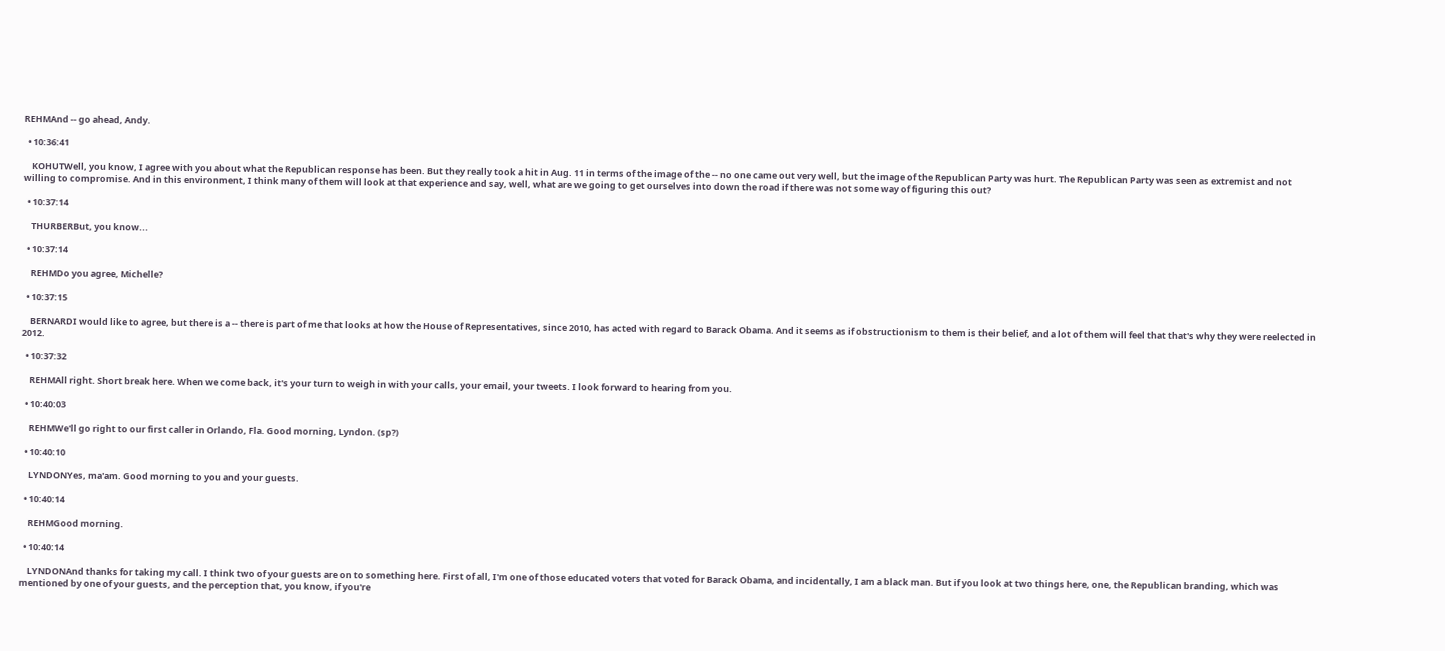REHMAnd -- go ahead, Andy.

  • 10:36:41

    KOHUTWell, you know, I agree with you about what the Republican response has been. But they really took a hit in Aug. 11 in terms of the image of the -- no one came out very well, but the image of the Republican Party was hurt. The Republican Party was seen as extremist and not willing to compromise. And in this environment, I think many of them will look at that experience and say, well, what are we going to get ourselves into down the road if there was not some way of figuring this out?

  • 10:37:14

    THURBERBut, you know...

  • 10:37:14

    REHMDo you agree, Michelle?

  • 10:37:15

    BERNARDI would like to agree, but there is a -- there is part of me that looks at how the House of Representatives, since 2010, has acted with regard to Barack Obama. And it seems as if obstructionism to them is their belief, and a lot of them will feel that that's why they were reelected in 2012.

  • 10:37:32

    REHMAll right. Short break here. When we come back, it's your turn to weigh in with your calls, your email, your tweets. I look forward to hearing from you.

  • 10:40:03

    REHMWe'll go right to our first caller in Orlando, Fla. Good morning, Lyndon. (sp?)

  • 10:40:10

    LYNDONYes, ma'am. Good morning to you and your guests.

  • 10:40:14

    REHMGood morning.

  • 10:40:14

    LYNDONAnd thanks for taking my call. I think two of your guests are on to something here. First of all, I'm one of those educated voters that voted for Barack Obama, and incidentally, I am a black man. But if you look at two things here, one, the Republican branding, which was mentioned by one of your guests, and the perception that, you know, if you're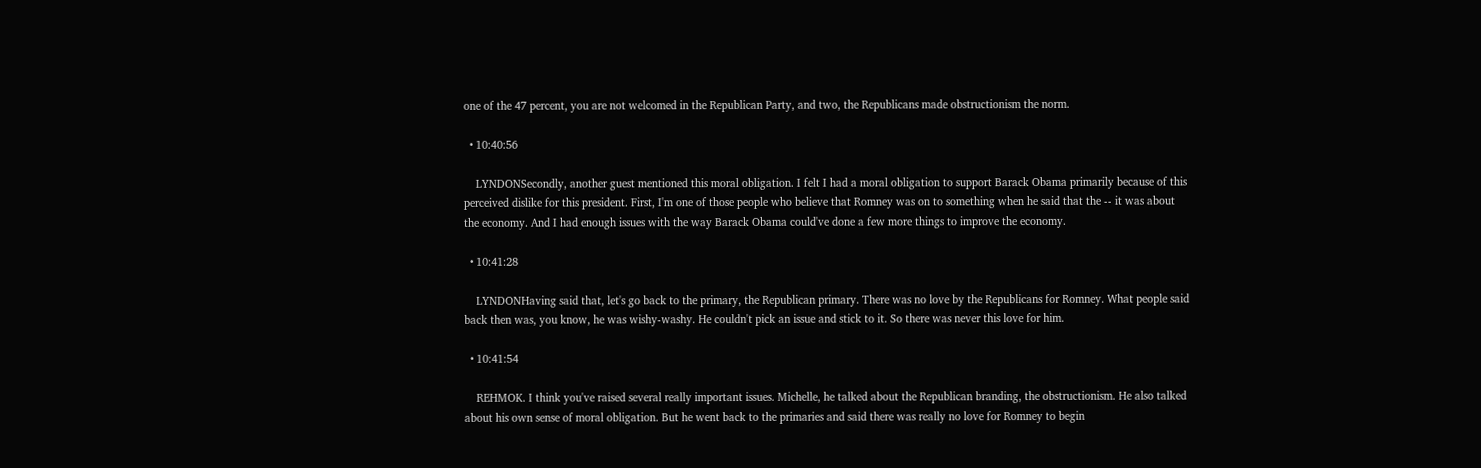one of the 47 percent, you are not welcomed in the Republican Party, and two, the Republicans made obstructionism the norm.

  • 10:40:56

    LYNDONSecondly, another guest mentioned this moral obligation. I felt I had a moral obligation to support Barack Obama primarily because of this perceived dislike for this president. First, I'm one of those people who believe that Romney was on to something when he said that the -- it was about the economy. And I had enough issues with the way Barack Obama could've done a few more things to improve the economy.

  • 10:41:28

    LYNDONHaving said that, let's go back to the primary, the Republican primary. There was no love by the Republicans for Romney. What people said back then was, you know, he was wishy-washy. He couldn't pick an issue and stick to it. So there was never this love for him.

  • 10:41:54

    REHMOK. I think you've raised several really important issues. Michelle, he talked about the Republican branding, the obstructionism. He also talked about his own sense of moral obligation. But he went back to the primaries and said there was really no love for Romney to begin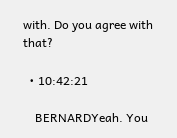with. Do you agree with that?

  • 10:42:21

    BERNARDYeah. You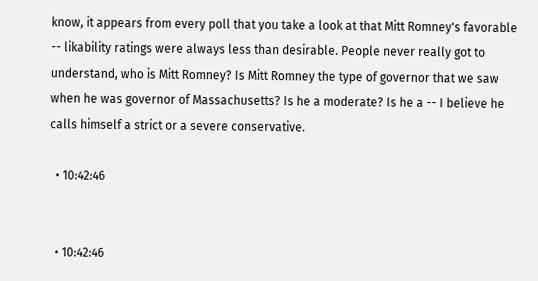know, it appears from every poll that you take a look at that Mitt Romney's favorable -- likability ratings were always less than desirable. People never really got to understand, who is Mitt Romney? Is Mitt Romney the type of governor that we saw when he was governor of Massachusetts? Is he a moderate? Is he a -- I believe he calls himself a strict or a severe conservative.

  • 10:42:46


  • 10:42:46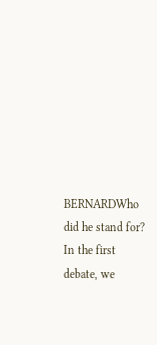BERNARDWho did he stand for? In the first debate, we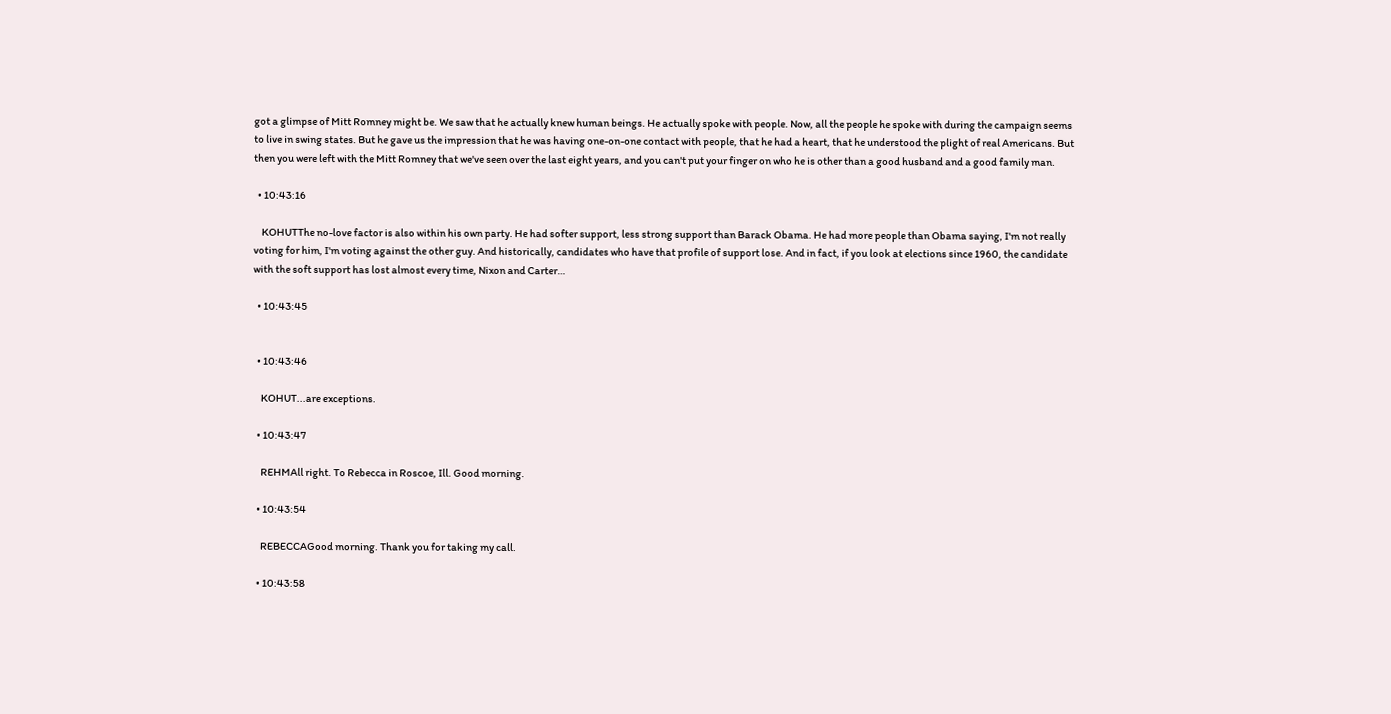got a glimpse of Mitt Romney might be. We saw that he actually knew human beings. He actually spoke with people. Now, all the people he spoke with during the campaign seems to live in swing states. But he gave us the impression that he was having one-on-one contact with people, that he had a heart, that he understood the plight of real Americans. But then you were left with the Mitt Romney that we've seen over the last eight years, and you can't put your finger on who he is other than a good husband and a good family man.

  • 10:43:16

    KOHUTThe no-love factor is also within his own party. He had softer support, less strong support than Barack Obama. He had more people than Obama saying, I'm not really voting for him, I'm voting against the other guy. And historically, candidates who have that profile of support lose. And in fact, if you look at elections since 1960, the candidate with the soft support has lost almost every time, Nixon and Carter…

  • 10:43:45


  • 10:43:46

    KOHUT...are exceptions.

  • 10:43:47

    REHMAll right. To Rebecca in Roscoe, Ill. Good morning.

  • 10:43:54

    REBECCAGood morning. Thank you for taking my call.

  • 10:43:58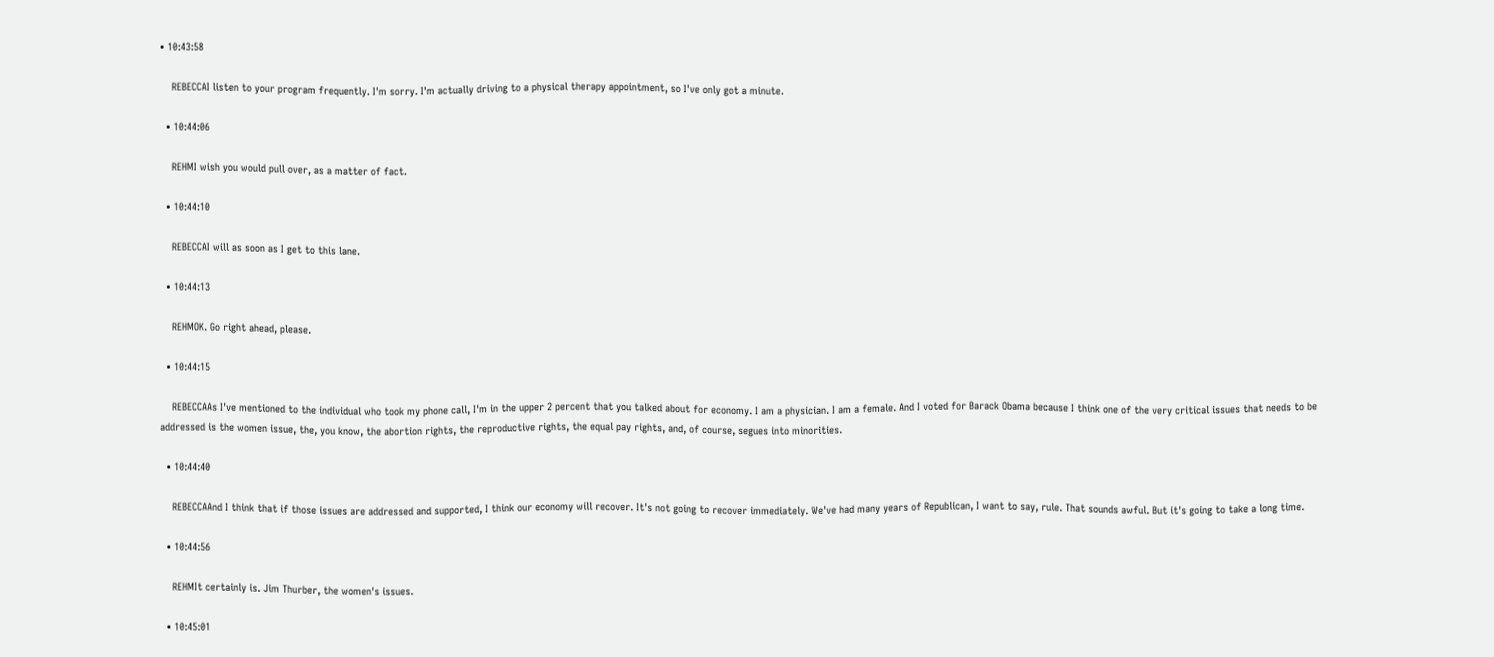• 10:43:58

    REBECCAI listen to your program frequently. I'm sorry. I'm actually driving to a physical therapy appointment, so I've only got a minute.

  • 10:44:06

    REHMI wish you would pull over, as a matter of fact.

  • 10:44:10

    REBECCAI will as soon as I get to this lane.

  • 10:44:13

    REHMOK. Go right ahead, please.

  • 10:44:15

    REBECCAAs I've mentioned to the individual who took my phone call, I'm in the upper 2 percent that you talked about for economy. I am a physician. I am a female. And I voted for Barack Obama because I think one of the very critical issues that needs to be addressed is the women issue, the, you know, the abortion rights, the reproductive rights, the equal pay rights, and, of course, segues into minorities.

  • 10:44:40

    REBECCAAnd I think that if those issues are addressed and supported, I think our economy will recover. It's not going to recover immediately. We've had many years of Republican, I want to say, rule. That sounds awful. But it's going to take a long time.

  • 10:44:56

    REHMIt certainly is. Jim Thurber, the women's issues.

  • 10:45:01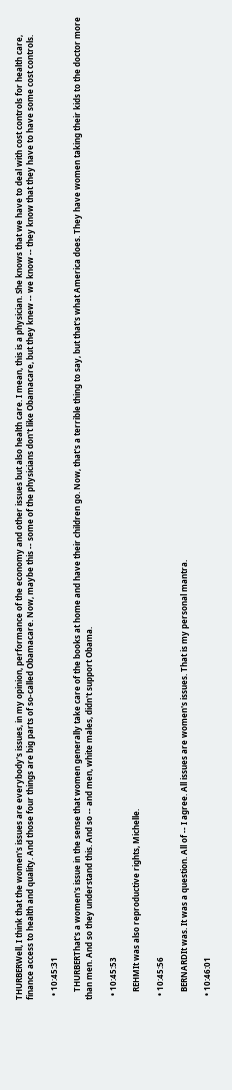THURBERWell, I think that the women's issues are everybody's issues, in my opinion, performance of the economy and other issues but also health care. I mean, this is a physician. She knows that we have to deal with cost controls for health care, finance access to health and quality. And those four things are big parts of so-called Obamacare. Now, maybe this -- some of the physicians don't like Obamacare, but they knew -- we know -- they know that they have to have some cost controls.

  • 10:45:31

    THURBERThat's a women's issue in the sense that women generally take care of the books at home and have their children go. Now, that's a terrible thing to say, but that's what America does. They have women taking their kids to the doctor more than men. And so they understand this. And so -- and men, white males, didn't support Obama.

  • 10:45:53

    REHMIt was also reproductive rights, Michelle.

  • 10:45:56

    BERNARDIt was. It was a question. All of -- I agree. All issues are women's issues. That is my personal mantra.

  • 10:46:01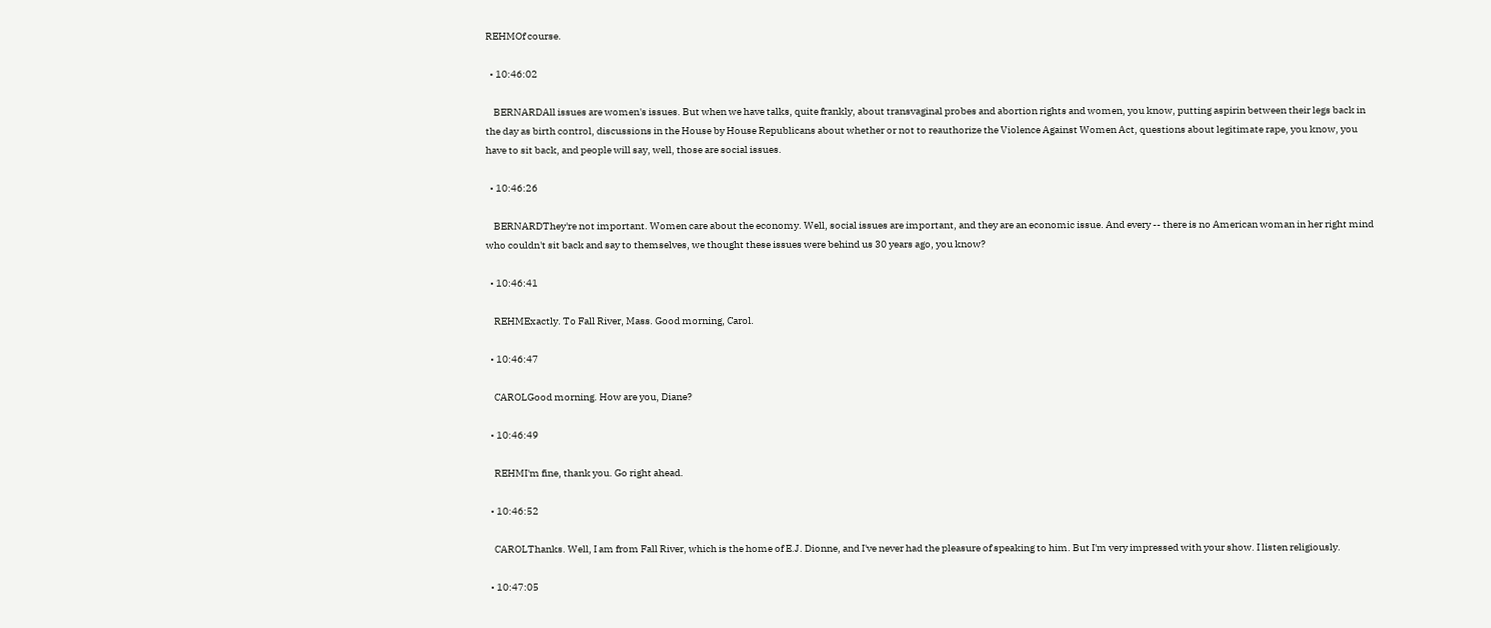REHMOf course.

  • 10:46:02

    BERNARDAll issues are women's issues. But when we have talks, quite frankly, about transvaginal probes and abortion rights and women, you know, putting aspirin between their legs back in the day as birth control, discussions in the House by House Republicans about whether or not to reauthorize the Violence Against Women Act, questions about legitimate rape, you know, you have to sit back, and people will say, well, those are social issues.

  • 10:46:26

    BERNARDThey're not important. Women care about the economy. Well, social issues are important, and they are an economic issue. And every -- there is no American woman in her right mind who couldn't sit back and say to themselves, we thought these issues were behind us 30 years ago, you know?

  • 10:46:41

    REHMExactly. To Fall River, Mass. Good morning, Carol.

  • 10:46:47

    CAROLGood morning. How are you, Diane?

  • 10:46:49

    REHMI'm fine, thank you. Go right ahead.

  • 10:46:52

    CAROLThanks. Well, I am from Fall River, which is the home of E.J. Dionne, and I've never had the pleasure of speaking to him. But I'm very impressed with your show. I listen religiously.

  • 10:47:05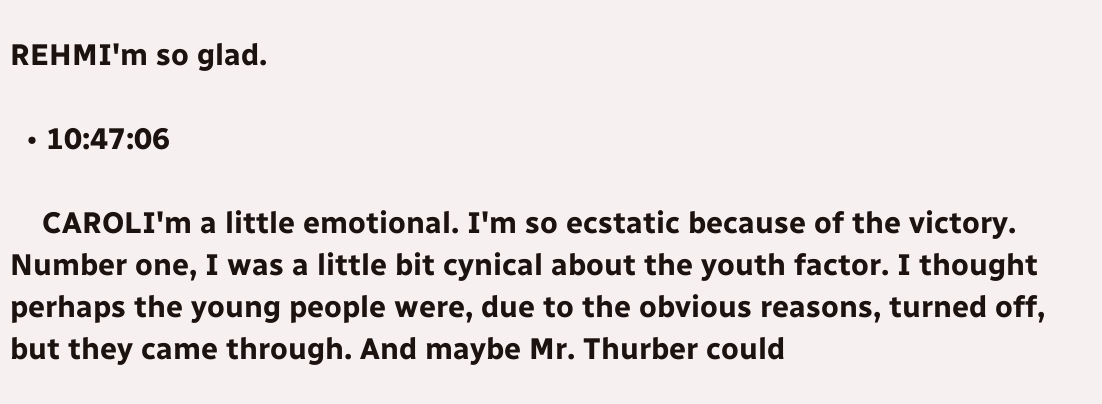REHMI'm so glad.

  • 10:47:06

    CAROLI'm a little emotional. I'm so ecstatic because of the victory. Number one, I was a little bit cynical about the youth factor. I thought perhaps the young people were, due to the obvious reasons, turned off, but they came through. And maybe Mr. Thurber could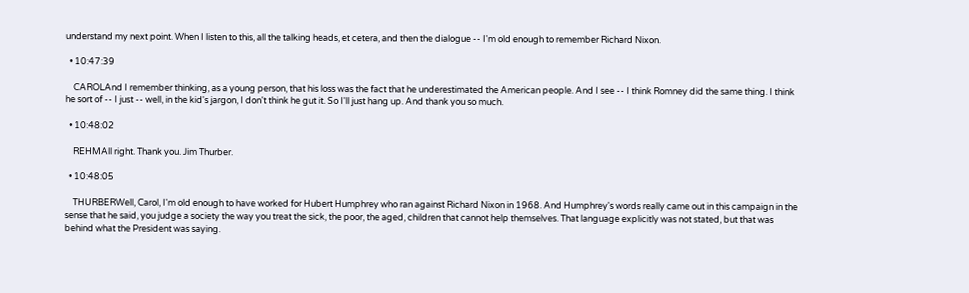understand my next point. When I listen to this, all the talking heads, et cetera, and then the dialogue -- I'm old enough to remember Richard Nixon.

  • 10:47:39

    CAROLAnd I remember thinking, as a young person, that his loss was the fact that he underestimated the American people. And I see -- I think Romney did the same thing. I think he sort of -- I just -- well, in the kid's jargon, I don't think he gut it. So I'll just hang up. And thank you so much.

  • 10:48:02

    REHMAll right. Thank you. Jim Thurber.

  • 10:48:05

    THURBERWell, Carol, I'm old enough to have worked for Hubert Humphrey who ran against Richard Nixon in 1968. And Humphrey's words really came out in this campaign in the sense that he said, you judge a society the way you treat the sick, the poor, the aged, children that cannot help themselves. That language explicitly was not stated, but that was behind what the President was saying.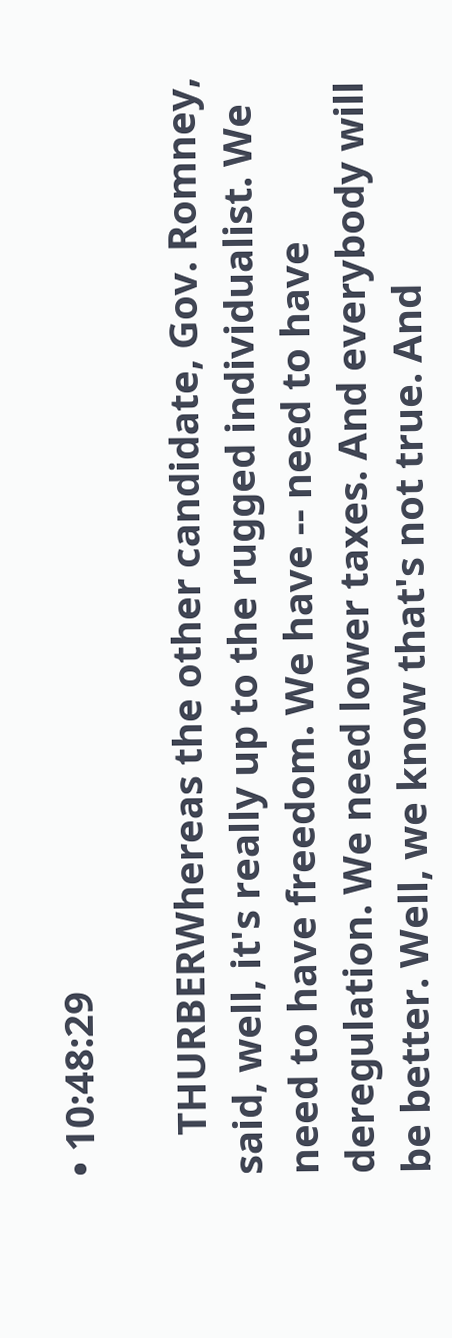• 10:48:29

    THURBERWhereas the other candidate, Gov. Romney, said, well, it's really up to the rugged individualist. We need to have freedom. We have -- need to have deregulation. We need lower taxes. And everybody will be better. Well, we know that's not true. And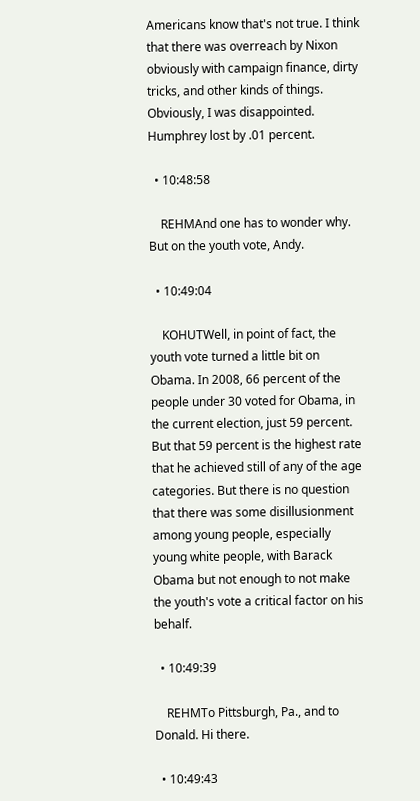Americans know that's not true. I think that there was overreach by Nixon obviously with campaign finance, dirty tricks, and other kinds of things. Obviously, I was disappointed. Humphrey lost by .01 percent.

  • 10:48:58

    REHMAnd one has to wonder why. But on the youth vote, Andy.

  • 10:49:04

    KOHUTWell, in point of fact, the youth vote turned a little bit on Obama. In 2008, 66 percent of the people under 30 voted for Obama, in the current election, just 59 percent. But that 59 percent is the highest rate that he achieved still of any of the age categories. But there is no question that there was some disillusionment among young people, especially young white people, with Barack Obama but not enough to not make the youth's vote a critical factor on his behalf.

  • 10:49:39

    REHMTo Pittsburgh, Pa., and to Donald. Hi there.

  • 10:49:43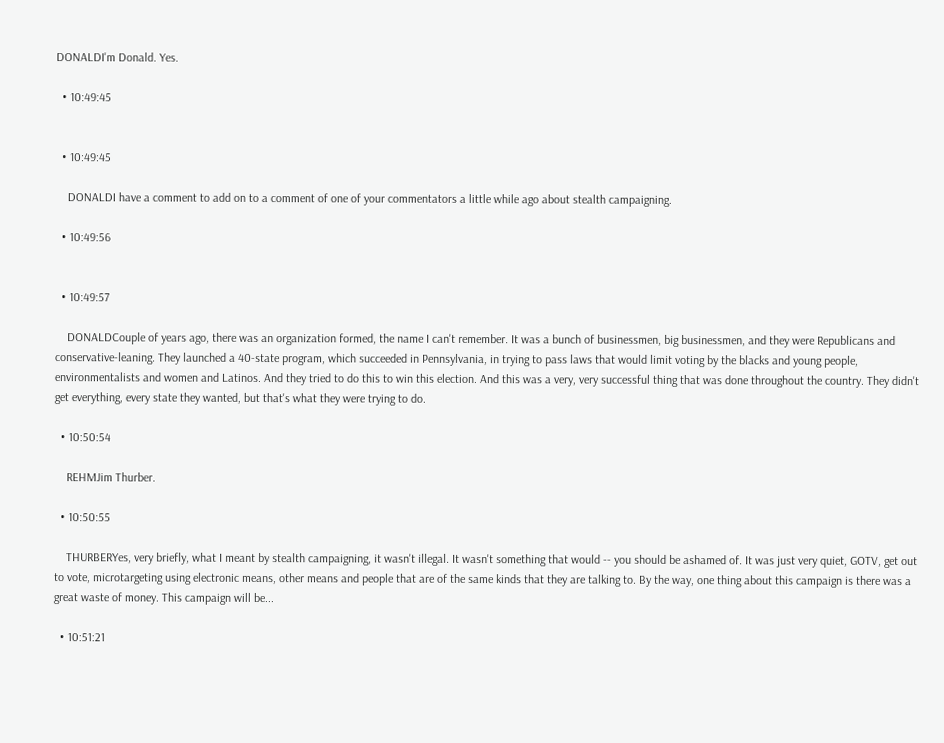DONALDI'm Donald. Yes.

  • 10:49:45


  • 10:49:45

    DONALDI have a comment to add on to a comment of one of your commentators a little while ago about stealth campaigning.

  • 10:49:56


  • 10:49:57

    DONALDCouple of years ago, there was an organization formed, the name I can't remember. It was a bunch of businessmen, big businessmen, and they were Republicans and conservative-leaning. They launched a 40-state program, which succeeded in Pennsylvania, in trying to pass laws that would limit voting by the blacks and young people, environmentalists and women and Latinos. And they tried to do this to win this election. And this was a very, very successful thing that was done throughout the country. They didn't get everything, every state they wanted, but that's what they were trying to do.

  • 10:50:54

    REHMJim Thurber.

  • 10:50:55

    THURBERYes, very briefly, what I meant by stealth campaigning, it wasn't illegal. It wasn't something that would -- you should be ashamed of. It was just very quiet, GOTV, get out to vote, microtargeting using electronic means, other means and people that are of the same kinds that they are talking to. By the way, one thing about this campaign is there was a great waste of money. This campaign will be...

  • 10:51:21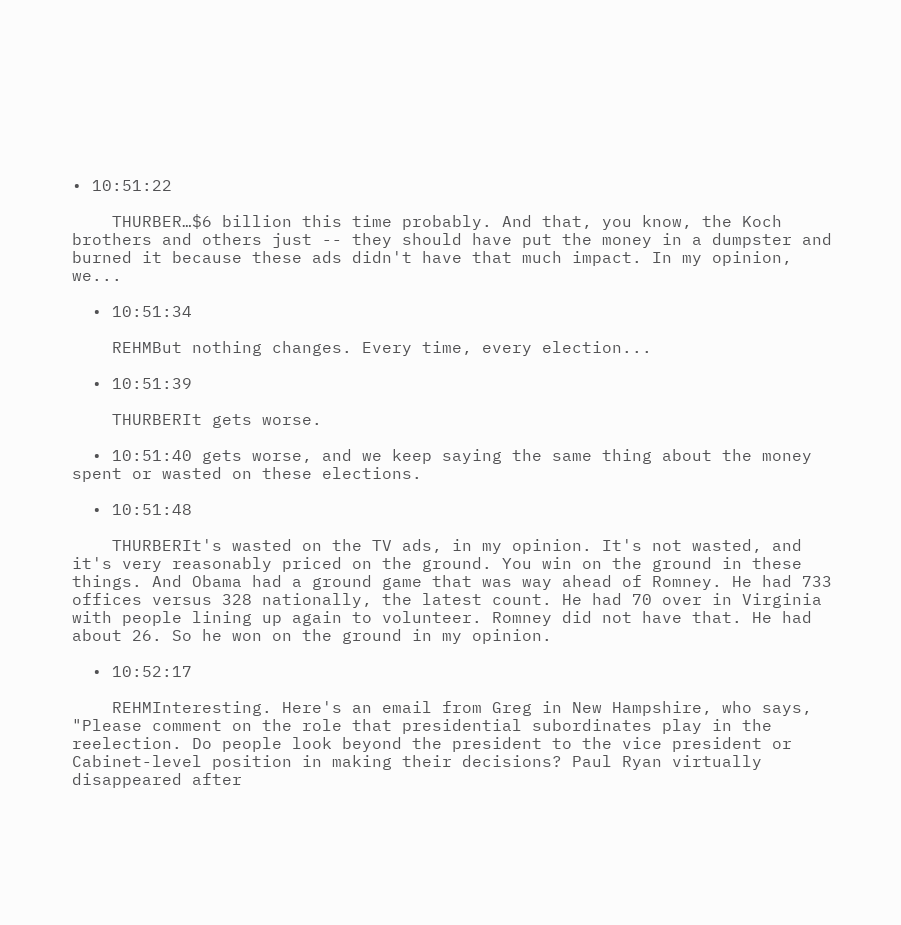• 10:51:22

    THURBER…$6 billion this time probably. And that, you know, the Koch brothers and others just -- they should have put the money in a dumpster and burned it because these ads didn't have that much impact. In my opinion, we...

  • 10:51:34

    REHMBut nothing changes. Every time, every election...

  • 10:51:39

    THURBERIt gets worse.

  • 10:51:40 gets worse, and we keep saying the same thing about the money spent or wasted on these elections.

  • 10:51:48

    THURBERIt's wasted on the TV ads, in my opinion. It's not wasted, and it's very reasonably priced on the ground. You win on the ground in these things. And Obama had a ground game that was way ahead of Romney. He had 733 offices versus 328 nationally, the latest count. He had 70 over in Virginia with people lining up again to volunteer. Romney did not have that. He had about 26. So he won on the ground in my opinion.

  • 10:52:17

    REHMInteresting. Here's an email from Greg in New Hampshire, who says, "Please comment on the role that presidential subordinates play in the reelection. Do people look beyond the president to the vice president or Cabinet-level position in making their decisions? Paul Ryan virtually disappeared after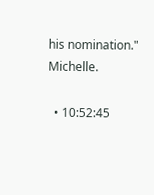his nomination." Michelle.

  • 10:52:45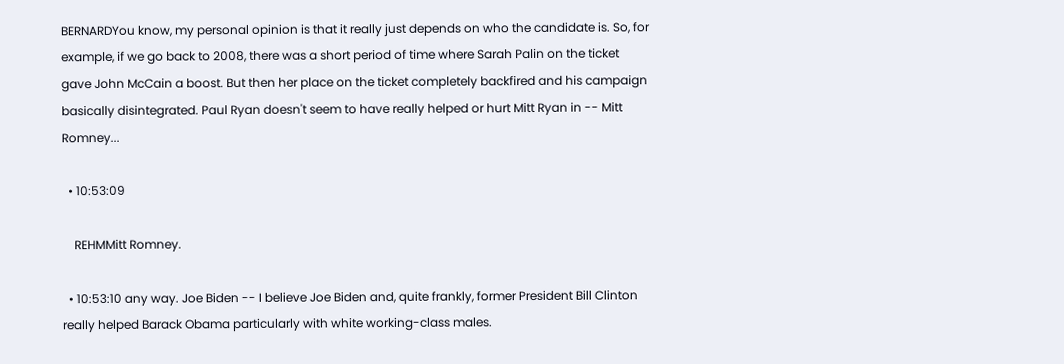BERNARDYou know, my personal opinion is that it really just depends on who the candidate is. So, for example, if we go back to 2008, there was a short period of time where Sarah Palin on the ticket gave John McCain a boost. But then her place on the ticket completely backfired and his campaign basically disintegrated. Paul Ryan doesn't seem to have really helped or hurt Mitt Ryan in -- Mitt Romney...

  • 10:53:09

    REHMMitt Romney.

  • 10:53:10 any way. Joe Biden -- I believe Joe Biden and, quite frankly, former President Bill Clinton really helped Barack Obama particularly with white working-class males.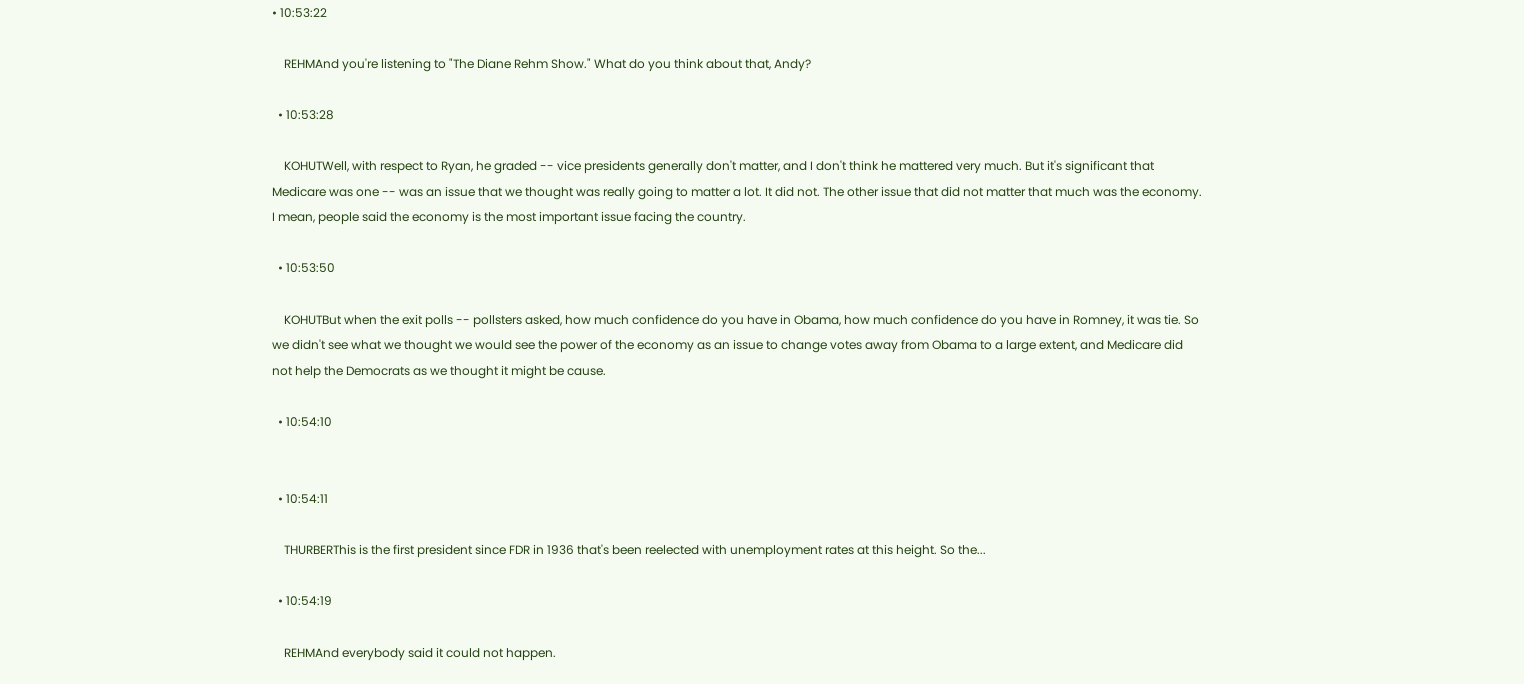• 10:53:22

    REHMAnd you're listening to "The Diane Rehm Show." What do you think about that, Andy?

  • 10:53:28

    KOHUTWell, with respect to Ryan, he graded -- vice presidents generally don't matter, and I don't think he mattered very much. But it's significant that Medicare was one -- was an issue that we thought was really going to matter a lot. It did not. The other issue that did not matter that much was the economy. I mean, people said the economy is the most important issue facing the country.

  • 10:53:50

    KOHUTBut when the exit polls -- pollsters asked, how much confidence do you have in Obama, how much confidence do you have in Romney, it was tie. So we didn't see what we thought we would see the power of the economy as an issue to change votes away from Obama to a large extent, and Medicare did not help the Democrats as we thought it might be cause.

  • 10:54:10


  • 10:54:11

    THURBERThis is the first president since FDR in 1936 that's been reelected with unemployment rates at this height. So the...

  • 10:54:19

    REHMAnd everybody said it could not happen.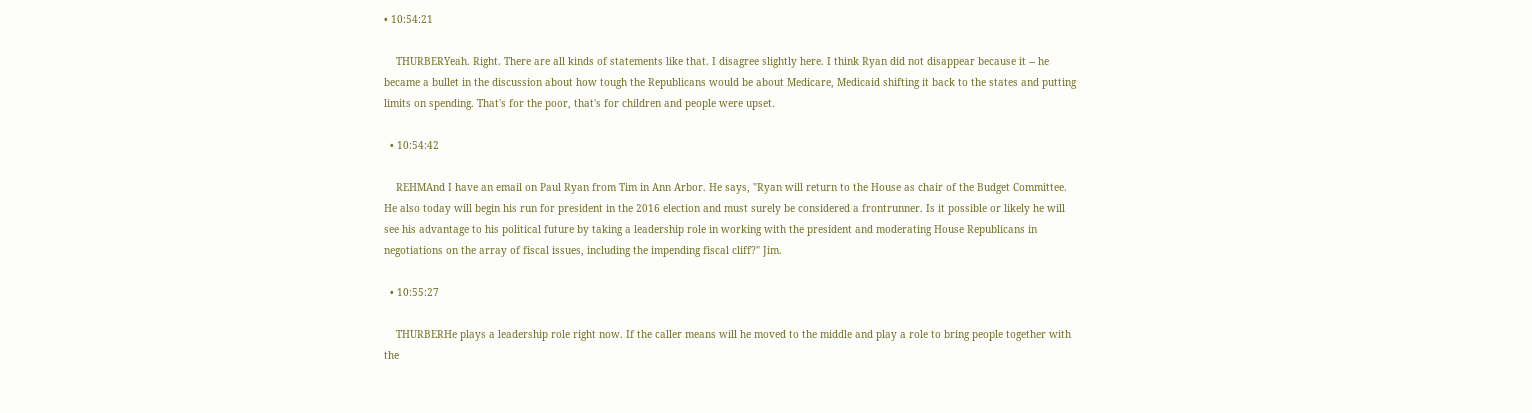• 10:54:21

    THURBERYeah. Right. There are all kinds of statements like that. I disagree slightly here. I think Ryan did not disappear because it -- he became a bullet in the discussion about how tough the Republicans would be about Medicare, Medicaid shifting it back to the states and putting limits on spending. That's for the poor, that's for children and people were upset.

  • 10:54:42

    REHMAnd I have an email on Paul Ryan from Tim in Ann Arbor. He says, "Ryan will return to the House as chair of the Budget Committee. He also today will begin his run for president in the 2016 election and must surely be considered a frontrunner. Is it possible or likely he will see his advantage to his political future by taking a leadership role in working with the president and moderating House Republicans in negotiations on the array of fiscal issues, including the impending fiscal cliff?" Jim.

  • 10:55:27

    THURBERHe plays a leadership role right now. If the caller means will he moved to the middle and play a role to bring people together with the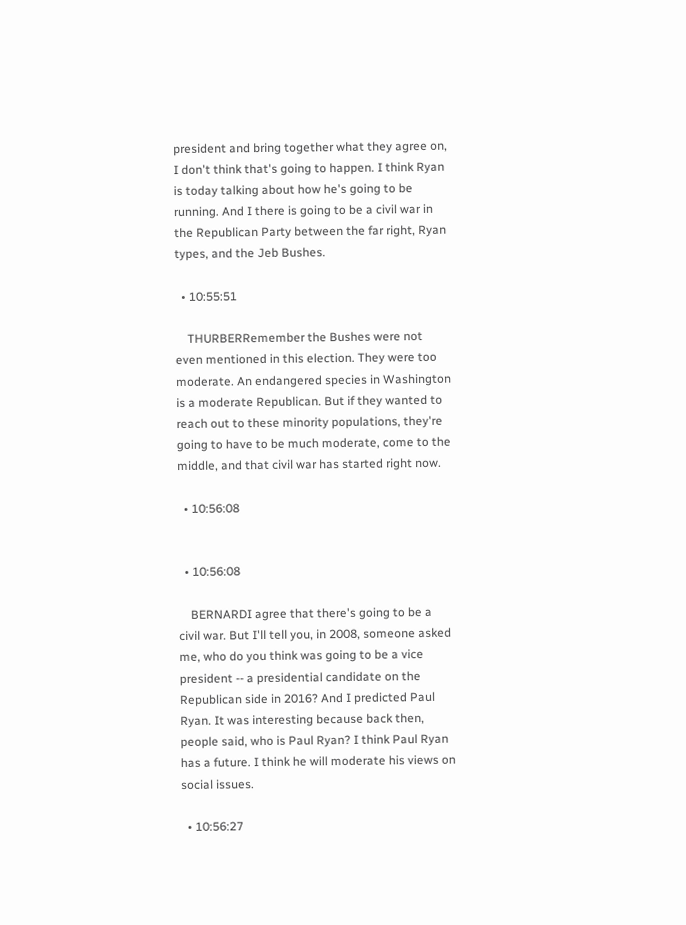president and bring together what they agree on, I don't think that's going to happen. I think Ryan is today talking about how he's going to be running. And I there is going to be a civil war in the Republican Party between the far right, Ryan types, and the Jeb Bushes.

  • 10:55:51

    THURBERRemember the Bushes were not even mentioned in this election. They were too moderate. An endangered species in Washington is a moderate Republican. But if they wanted to reach out to these minority populations, they're going to have to be much moderate, come to the middle, and that civil war has started right now.

  • 10:56:08


  • 10:56:08

    BERNARDI agree that there's going to be a civil war. But I'll tell you, in 2008, someone asked me, who do you think was going to be a vice president -- a presidential candidate on the Republican side in 2016? And I predicted Paul Ryan. It was interesting because back then, people said, who is Paul Ryan? I think Paul Ryan has a future. I think he will moderate his views on social issues.

  • 10:56:27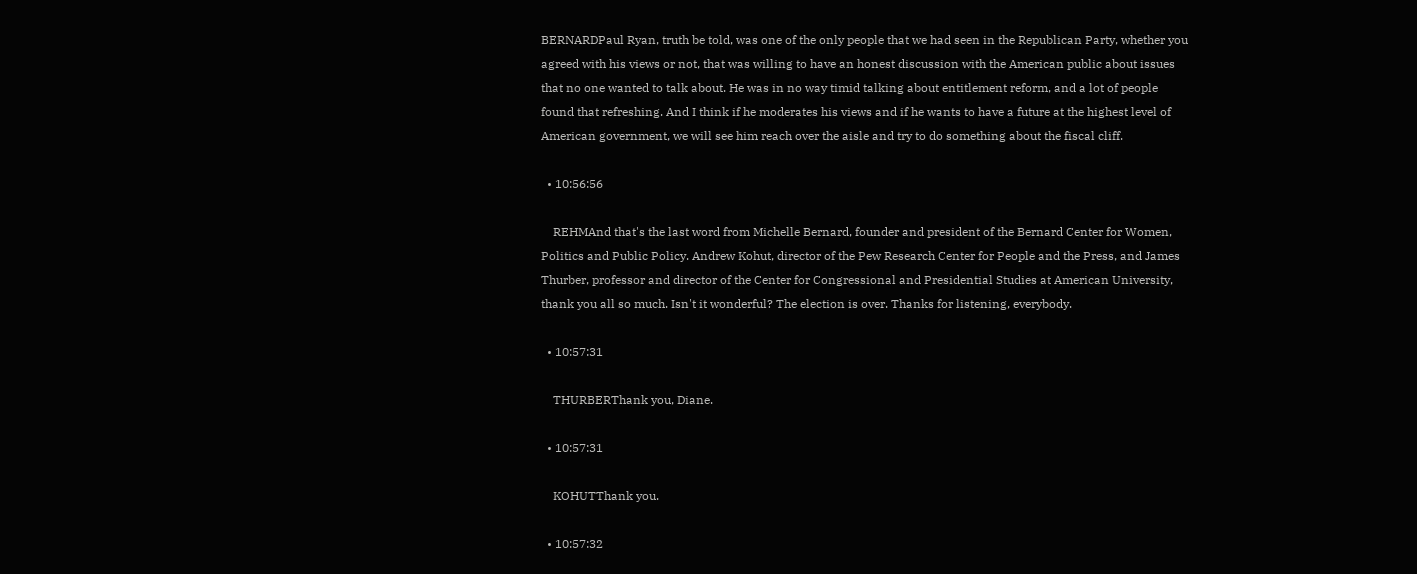BERNARDPaul Ryan, truth be told, was one of the only people that we had seen in the Republican Party, whether you agreed with his views or not, that was willing to have an honest discussion with the American public about issues that no one wanted to talk about. He was in no way timid talking about entitlement reform, and a lot of people found that refreshing. And I think if he moderates his views and if he wants to have a future at the highest level of American government, we will see him reach over the aisle and try to do something about the fiscal cliff.

  • 10:56:56

    REHMAnd that's the last word from Michelle Bernard, founder and president of the Bernard Center for Women, Politics and Public Policy. Andrew Kohut, director of the Pew Research Center for People and the Press, and James Thurber, professor and director of the Center for Congressional and Presidential Studies at American University, thank you all so much. Isn't it wonderful? The election is over. Thanks for listening, everybody.

  • 10:57:31

    THURBERThank you, Diane.

  • 10:57:31

    KOHUTThank you.

  • 10:57:32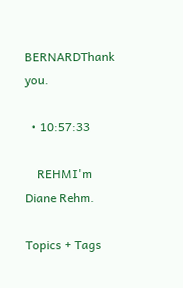BERNARDThank you.

  • 10:57:33

    REHMI'm Diane Rehm.

Topics + Tags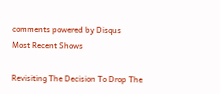comments powered by Disqus
Most Recent Shows

Revisiting The Decision To Drop The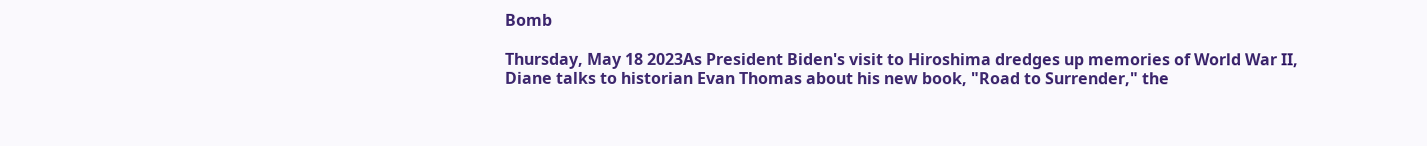Bomb

Thursday, May 18 2023As President Biden's visit to Hiroshima dredges up memories of World War II, Diane talks to historian Evan Thomas about his new book, "Road to Surrender," the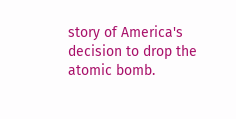story of America's decision to drop the atomic bomb.